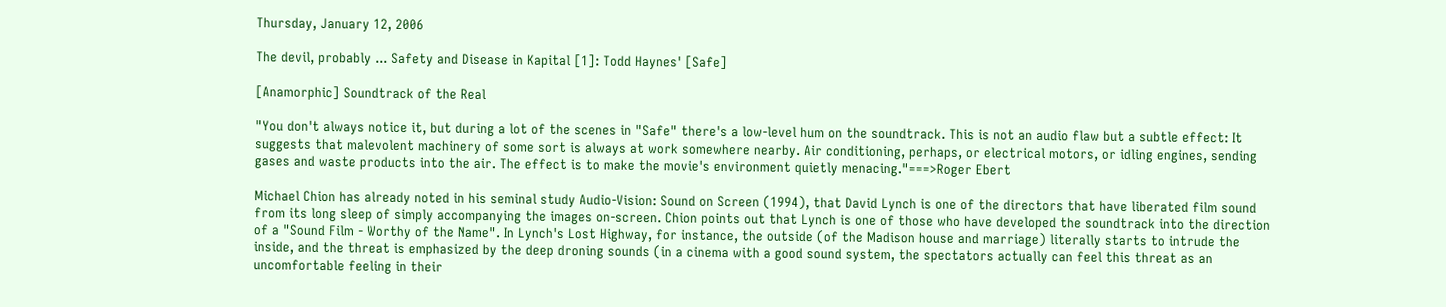Thursday, January 12, 2006

The devil, probably ... Safety and Disease in Kapital [1]: Todd Haynes' [Safe]

[Anamorphic] Soundtrack of the Real

"You don't always notice it, but during a lot of the scenes in "Safe" there's a low-level hum on the soundtrack. This is not an audio flaw but a subtle effect: It suggests that malevolent machinery of some sort is always at work somewhere nearby. Air conditioning, perhaps, or electrical motors, or idling engines, sending gases and waste products into the air. The effect is to make the movie's environment quietly menacing."===>Roger Ebert

Michael Chion has already noted in his seminal study Audio-Vision: Sound on Screen (1994), that David Lynch is one of the directors that have liberated film sound from its long sleep of simply accompanying the images on-screen. Chion points out that Lynch is one of those who have developed the soundtrack into the direction of a "Sound Film - Worthy of the Name". In Lynch's Lost Highway, for instance, the outside (of the Madison house and marriage) literally starts to intrude the inside, and the threat is emphasized by the deep droning sounds (in a cinema with a good sound system, the spectators actually can feel this threat as an uncomfortable feeling in their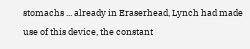stomachs ... already in Eraserhead, Lynch had made use of this device, the constant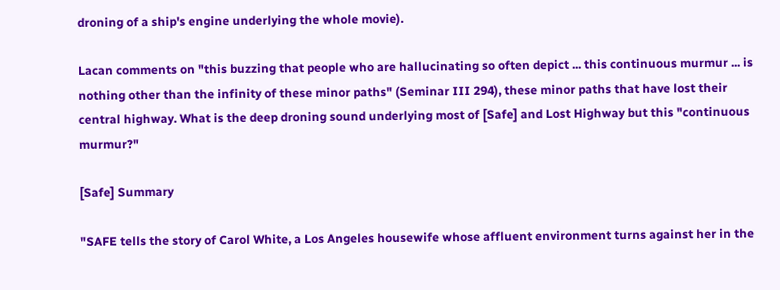droning of a ship's engine underlying the whole movie).

Lacan comments on "this buzzing that people who are hallucinating so often depict ... this continuous murmur ... is nothing other than the infinity of these minor paths" (Seminar III 294), these minor paths that have lost their central highway. What is the deep droning sound underlying most of [Safe] and Lost Highway but this "continuous murmur?"

[Safe] Summary

"SAFE tells the story of Carol White, a Los Angeles housewife whose affluent environment turns against her in the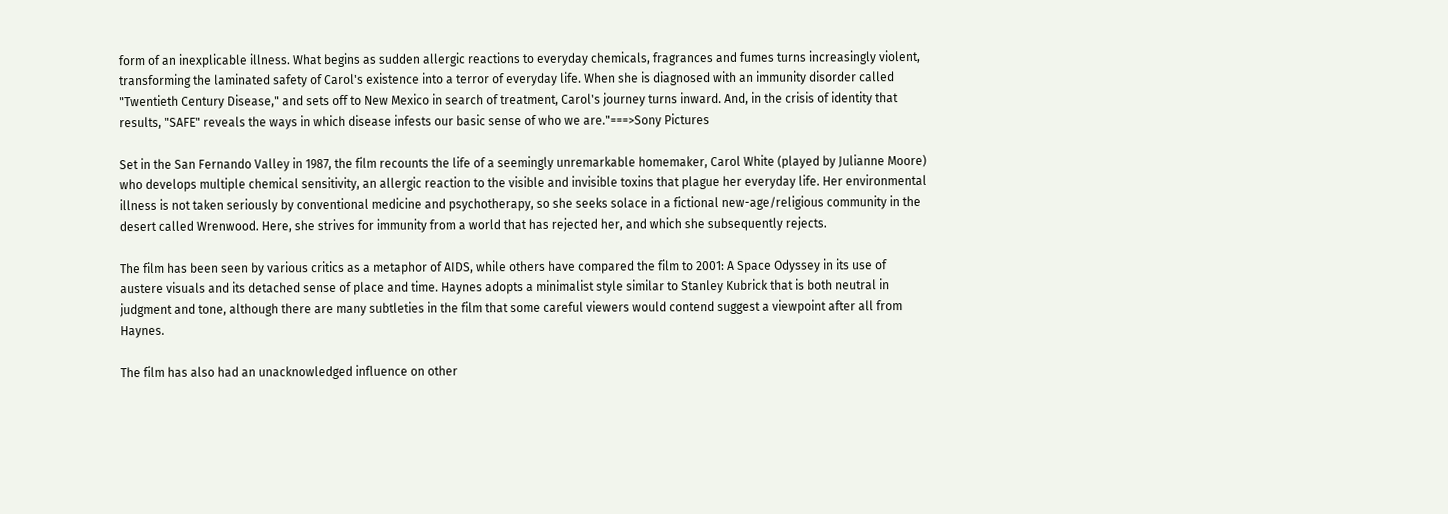form of an inexplicable illness. What begins as sudden allergic reactions to everyday chemicals, fragrances and fumes turns increasingly violent, transforming the laminated safety of Carol's existence into a terror of everyday life. When she is diagnosed with an immunity disorder called "Twentieth Century Disease," and sets off to New Mexico in search of treatment, Carol's journey turns inward. And, in the crisis of identity that results, "SAFE" reveals the ways in which disease infests our basic sense of who we are."===>Sony Pictures

Set in the San Fernando Valley in 1987, the film recounts the life of a seemingly unremarkable homemaker, Carol White (played by Julianne Moore) who develops multiple chemical sensitivity, an allergic reaction to the visible and invisible toxins that plague her everyday life. Her environmental illness is not taken seriously by conventional medicine and psychotherapy, so she seeks solace in a fictional new-age/religious community in the desert called Wrenwood. Here, she strives for immunity from a world that has rejected her, and which she subsequently rejects.

The film has been seen by various critics as a metaphor of AIDS, while others have compared the film to 2001: A Space Odyssey in its use of austere visuals and its detached sense of place and time. Haynes adopts a minimalist style similar to Stanley Kubrick that is both neutral in judgment and tone, although there are many subtleties in the film that some careful viewers would contend suggest a viewpoint after all from Haynes.

The film has also had an unacknowledged influence on other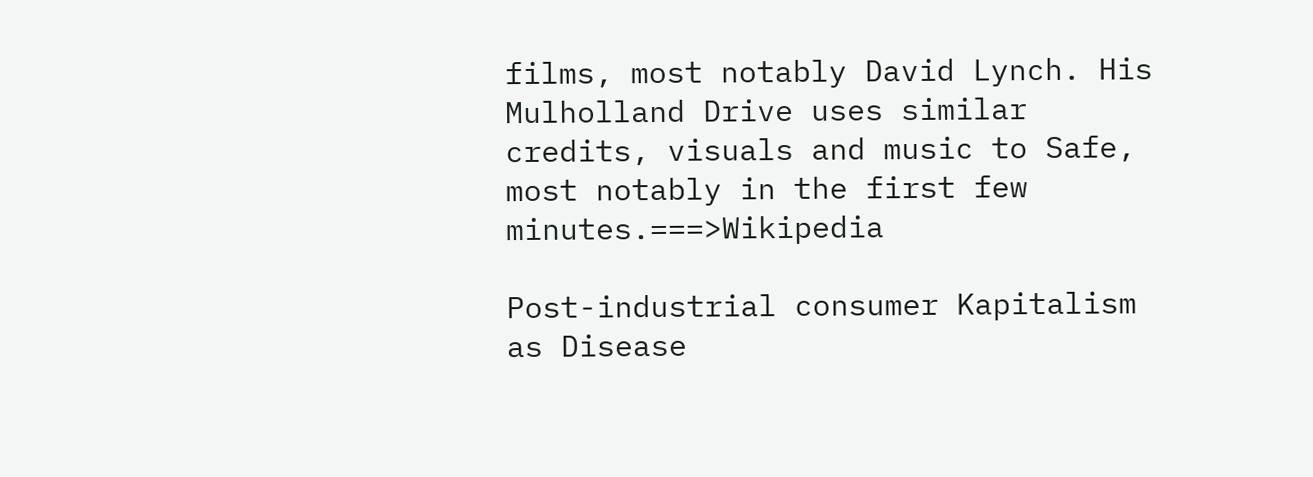films, most notably David Lynch. His Mulholland Drive uses similar credits, visuals and music to Safe, most notably in the first few minutes.===>Wikipedia

Post-industrial consumer Kapitalism as Disease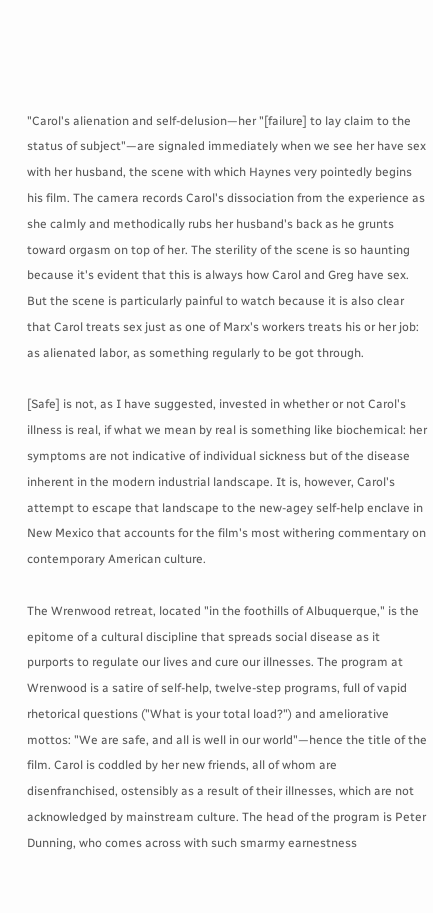"Carol's alienation and self-delusion—her "[failure] to lay claim to the status of subject"—are signaled immediately when we see her have sex with her husband, the scene with which Haynes very pointedly begins his film. The camera records Carol's dissociation from the experience as she calmly and methodically rubs her husband's back as he grunts toward orgasm on top of her. The sterility of the scene is so haunting because it's evident that this is always how Carol and Greg have sex. But the scene is particularly painful to watch because it is also clear that Carol treats sex just as one of Marx's workers treats his or her job: as alienated labor, as something regularly to be got through.

[Safe] is not, as I have suggested, invested in whether or not Carol's illness is real, if what we mean by real is something like biochemical: her symptoms are not indicative of individual sickness but of the disease inherent in the modern industrial landscape. It is, however, Carol's attempt to escape that landscape to the new-agey self-help enclave in New Mexico that accounts for the film's most withering commentary on contemporary American culture.

The Wrenwood retreat, located "in the foothills of Albuquerque," is the epitome of a cultural discipline that spreads social disease as it purports to regulate our lives and cure our illnesses. The program at Wrenwood is a satire of self-help, twelve-step programs, full of vapid rhetorical questions ("What is your total load?") and ameliorative mottos: "We are safe, and all is well in our world"—hence the title of the film. Carol is coddled by her new friends, all of whom are disenfranchised, ostensibly as a result of their illnesses, which are not acknowledged by mainstream culture. The head of the program is Peter Dunning, who comes across with such smarmy earnestness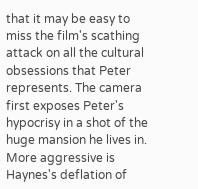that it may be easy to miss the film's scathing attack on all the cultural obsessions that Peter represents. The camera first exposes Peter's hypocrisy in a shot of the huge mansion he lives in. More aggressive is Haynes's deflation of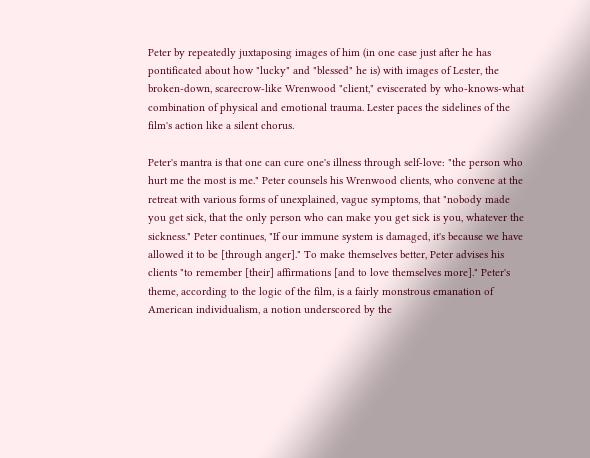Peter by repeatedly juxtaposing images of him (in one case just after he has pontificated about how "lucky" and "blessed" he is) with images of Lester, the broken-down, scarecrow-like Wrenwood "client," eviscerated by who-knows-what combination of physical and emotional trauma. Lester paces the sidelines of the film's action like a silent chorus.

Peter's mantra is that one can cure one's illness through self-love: "the person who hurt me the most is me." Peter counsels his Wrenwood clients, who convene at the retreat with various forms of unexplained, vague symptoms, that "nobody made you get sick, that the only person who can make you get sick is you, whatever the sickness." Peter continues, "If our immune system is damaged, it's because we have allowed it to be [through anger]." To make themselves better, Peter advises his clients "to remember [their] affirmations [and to love themselves more]." Peter's theme, according to the logic of the film, is a fairly monstrous emanation of American individualism, a notion underscored by the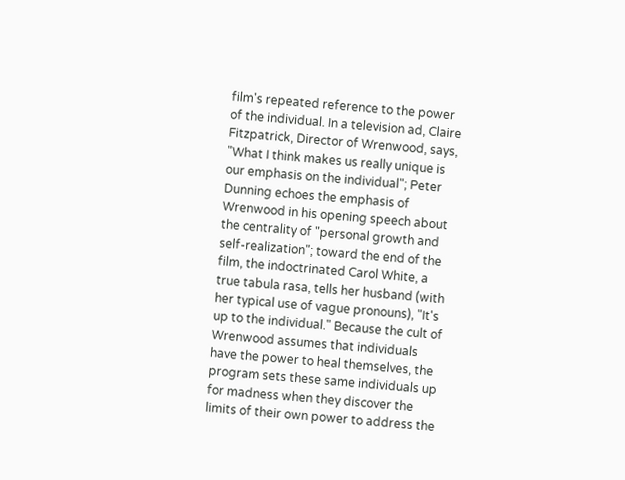film's repeated reference to the power of the individual. In a television ad, Claire Fitzpatrick, Director of Wrenwood, says, "What I think makes us really unique is our emphasis on the individual"; Peter Dunning echoes the emphasis of Wrenwood in his opening speech about the centrality of "personal growth and self-realization"; toward the end of the film, the indoctrinated Carol White, a true tabula rasa, tells her husband (with her typical use of vague pronouns), "It's up to the individual." Because the cult of Wrenwood assumes that individuals have the power to heal themselves, the program sets these same individuals up for madness when they discover the limits of their own power to address the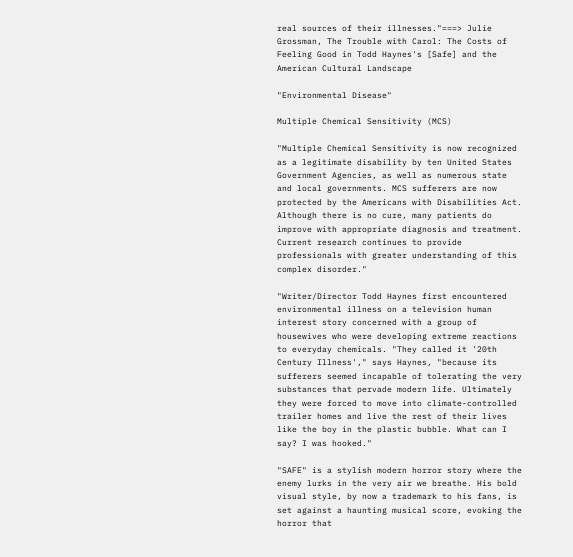real sources of their illnesses."===> Julie Grossman, The Trouble with Carol: The Costs of Feeling Good in Todd Haynes's [Safe] and the American Cultural Landscape

"Environmental Disease"

Multiple Chemical Sensitivity (MCS)

"Multiple Chemical Sensitivity is now recognized as a legitimate disability by ten United States Government Agencies, as well as numerous state and local governments. MCS sufferers are now protected by the Americans with Disabilities Act. Although there is no cure, many patients do improve with appropriate diagnosis and treatment. Current research continues to provide professionals with greater understanding of this complex disorder."

"Writer/Director Todd Haynes first encountered environmental illness on a television human interest story concerned with a group of housewives who were developing extreme reactions to everyday chemicals. "They called it '20th Century Illness'," says Haynes, "because its sufferers seemed incapable of tolerating the very substances that pervade modern life. Ultimately they were forced to move into climate-controlled trailer homes and live the rest of their lives like the boy in the plastic bubble. What can I say? I was hooked."

"SAFE" is a stylish modern horror story where the enemy lurks in the very air we breathe. His bold visual style, by now a trademark to his fans, is set against a haunting musical score, evoking the horror that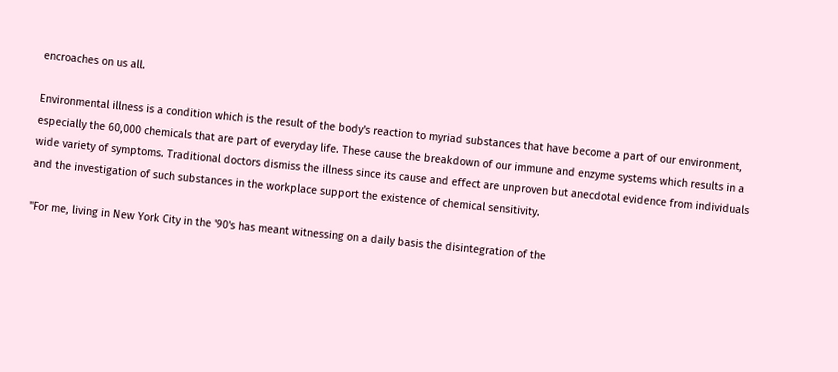encroaches on us all.

Environmental illness is a condition which is the result of the body's reaction to myriad substances that have become a part of our environment, especially the 60,000 chemicals that are part of everyday life. These cause the breakdown of our immune and enzyme systems which results in a wide variety of symptoms. Traditional doctors dismiss the illness since its cause and effect are unproven but anecdotal evidence from individuals and the investigation of such substances in the workplace support the existence of chemical sensitivity.

"For me, living in New York City in the '90's has meant witnessing on a daily basis the disintegration of the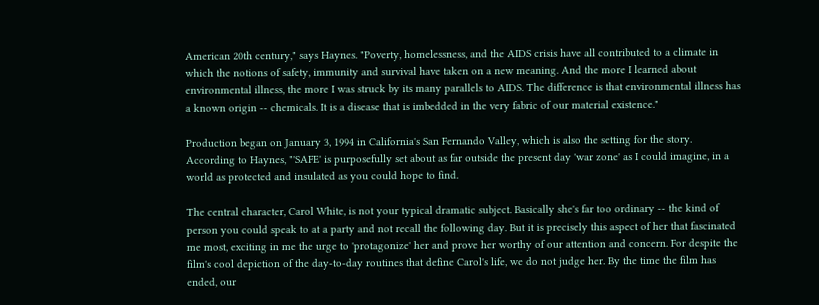American 20th century," says Haynes. "Poverty, homelessness, and the AIDS crisis have all contributed to a climate in which the notions of safety, immunity and survival have taken on a new meaning. And the more I learned about environmental illness, the more I was struck by its many parallels to AIDS. The difference is that environmental illness has a known origin -- chemicals. It is a disease that is imbedded in the very fabric of our material existence."

Production began on January 3, 1994 in California's San Fernando Valley, which is also the setting for the story. According to Haynes, "'SAFE' is purposefully set about as far outside the present day 'war zone' as I could imagine, in a world as protected and insulated as you could hope to find.

The central character, Carol White, is not your typical dramatic subject. Basically she's far too ordinary -- the kind of person you could speak to at a party and not recall the following day. But it is precisely this aspect of her that fascinated me most, exciting in me the urge to 'protagonize' her and prove her worthy of our attention and concern. For despite the film's cool depiction of the day-to-day routines that define Carol's life, we do not judge her. By the time the film has ended, our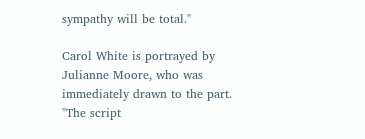sympathy will be total."

Carol White is portrayed by Julianne Moore, who was immediately drawn to the part. "The script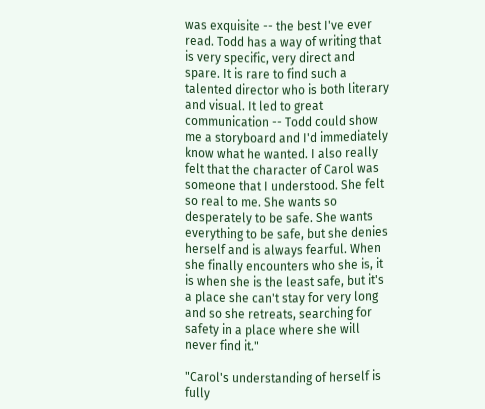was exquisite -- the best I've ever read. Todd has a way of writing that is very specific, very direct and spare. It is rare to find such a talented director who is both literary and visual. It led to great communication -- Todd could show me a storyboard and I'd immediately know what he wanted. I also really felt that the character of Carol was someone that I understood. She felt so real to me. She wants so desperately to be safe. She wants everything to be safe, but she denies herself and is always fearful. When she finally encounters who she is, it is when she is the least safe, but it's a place she can't stay for very long and so she retreats, searching for safety in a place where she will never find it."

"Carol's understanding of herself is fully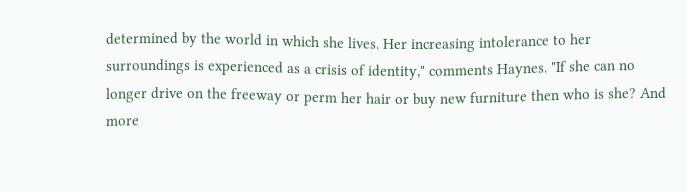determined by the world in which she lives. Her increasing intolerance to her surroundings is experienced as a crisis of identity," comments Haynes. "If she can no longer drive on the freeway or perm her hair or buy new furniture then who is she? And more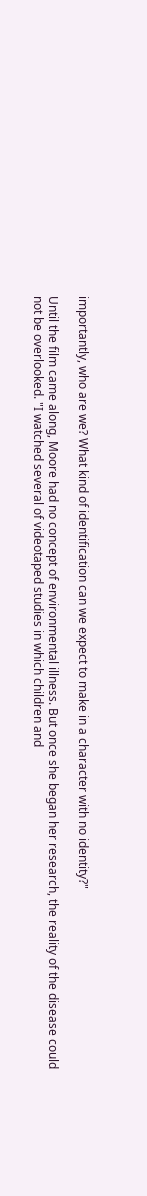importantly, who are we? What kind of identification can we expect to make in a character with no identity?"

Until the film came along, Moore had no concept of environmental illness. But once she began her research, the reality of the disease could not be overlooked. "I watched several of videotaped studies in which children and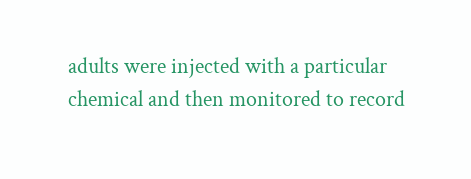adults were injected with a particular chemical and then monitored to record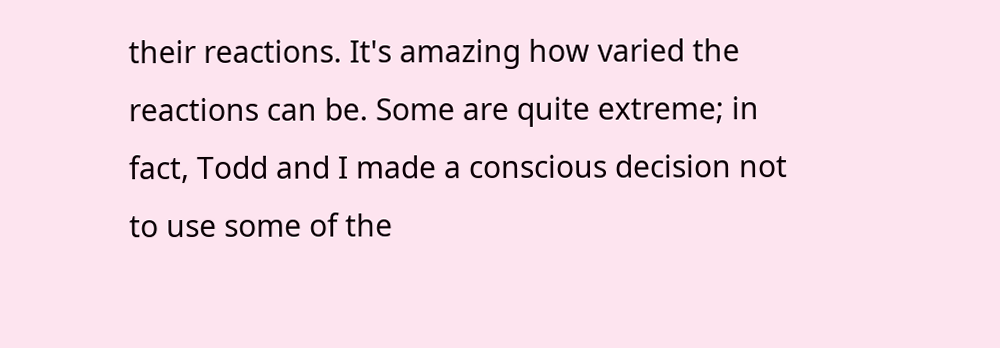their reactions. It's amazing how varied the reactions can be. Some are quite extreme; in fact, Todd and I made a conscious decision not to use some of the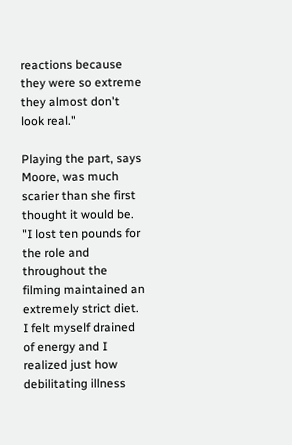reactions because they were so extreme they almost don't look real."

Playing the part, says Moore, was much scarier than she first thought it would be. "I lost ten pounds for the role and throughout the filming maintained an extremely strict diet. I felt myself drained of energy and I realized just how debilitating illness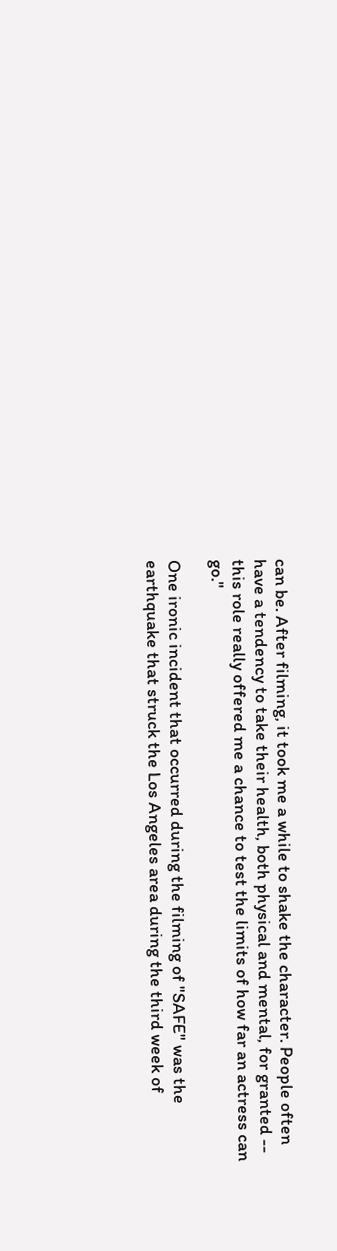can be. After filming, it took me a while to shake the character. People often have a tendency to take their health, both physical and mental, for granted -- this role really offered me a chance to test the limits of how far an actress can go."

One ironic incident that occurred during the filming of "SAFE" was the earthquake that struck the Los Angeles area during the third week of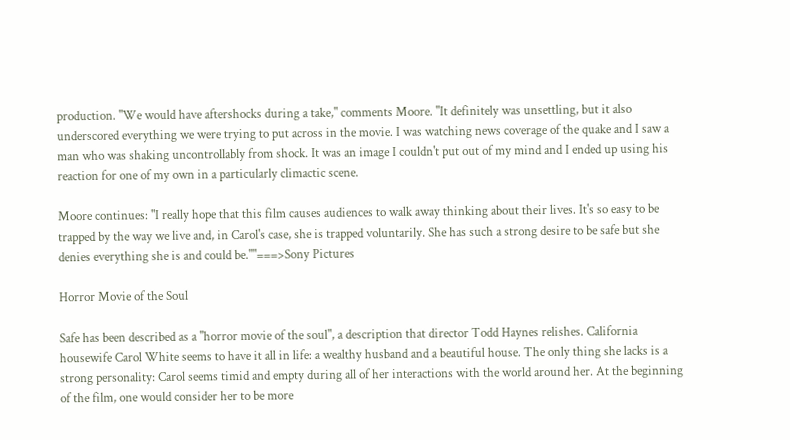production. "We would have aftershocks during a take," comments Moore. "It definitely was unsettling, but it also underscored everything we were trying to put across in the movie. I was watching news coverage of the quake and I saw a man who was shaking uncontrollably from shock. It was an image I couldn't put out of my mind and I ended up using his reaction for one of my own in a particularly climactic scene.

Moore continues: "I really hope that this film causes audiences to walk away thinking about their lives. It's so easy to be trapped by the way we live and, in Carol's case, she is trapped voluntarily. She has such a strong desire to be safe but she denies everything she is and could be.""===>Sony Pictures

Horror Movie of the Soul

Safe has been described as a "horror movie of the soul", a description that director Todd Haynes relishes. California housewife Carol White seems to have it all in life: a wealthy husband and a beautiful house. The only thing she lacks is a strong personality: Carol seems timid and empty during all of her interactions with the world around her. At the beginning of the film, one would consider her to be more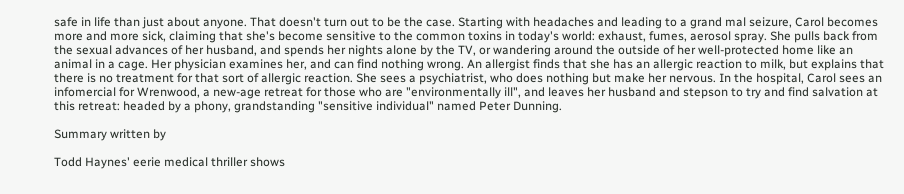safe in life than just about anyone. That doesn't turn out to be the case. Starting with headaches and leading to a grand mal seizure, Carol becomes more and more sick, claiming that she's become sensitive to the common toxins in today's world: exhaust, fumes, aerosol spray. She pulls back from the sexual advances of her husband, and spends her nights alone by the TV, or wandering around the outside of her well-protected home like an animal in a cage. Her physician examines her, and can find nothing wrong. An allergist finds that she has an allergic reaction to milk, but explains that there is no treatment for that sort of allergic reaction. She sees a psychiatrist, who does nothing but make her nervous. In the hospital, Carol sees an infomercial for Wrenwood, a new-age retreat for those who are "environmentally ill", and leaves her husband and stepson to try and find salvation at this retreat: headed by a phony, grandstanding "sensitive individual" named Peter Dunning.

Summary written by

Todd Haynes' eerie medical thriller shows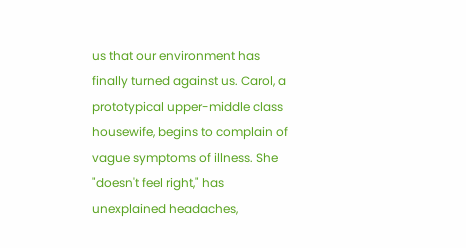us that our environment has finally turned against us. Carol, a prototypical upper-middle class housewife, begins to complain of vague symptoms of illness. She "doesn't feel right," has unexplained headaches,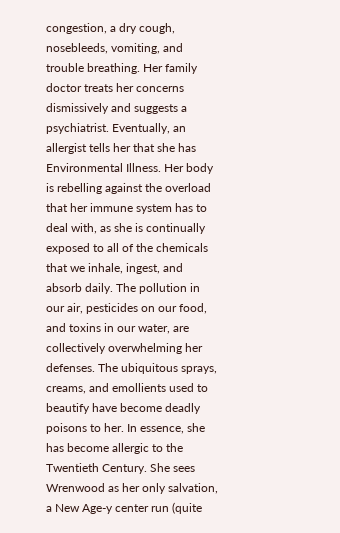congestion, a dry cough, nosebleeds, vomiting, and trouble breathing. Her family doctor treats her concerns dismissively and suggests a psychiatrist. Eventually, an allergist tells her that she has Environmental Illness. Her body is rebelling against the overload that her immune system has to deal with, as she is continually exposed to all of the chemicals that we inhale, ingest, and absorb daily. The pollution in our air, pesticides on our food, and toxins in our water, are collectively overwhelming her defenses. The ubiquitous sprays, creams, and emollients used to beautify have become deadly poisons to her. In essence, she has become allergic to the Twentieth Century. She sees Wrenwood as her only salvation, a New Age-y center run (quite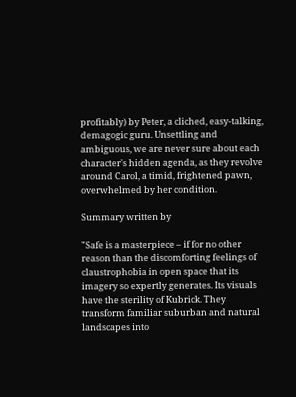profitably) by Peter, a cliched, easy-talking, demagogic guru. Unsettling and ambiguous, we are never sure about each character's hidden agenda, as they revolve around Carol, a timid, frightened pawn, overwhelmed by her condition.

Summary written by

"Safe is a masterpiece – if for no other reason than the discomforting feelings of claustrophobia in open space that its imagery so expertly generates. Its visuals have the sterility of Kubrick. They transform familiar suburban and natural landscapes into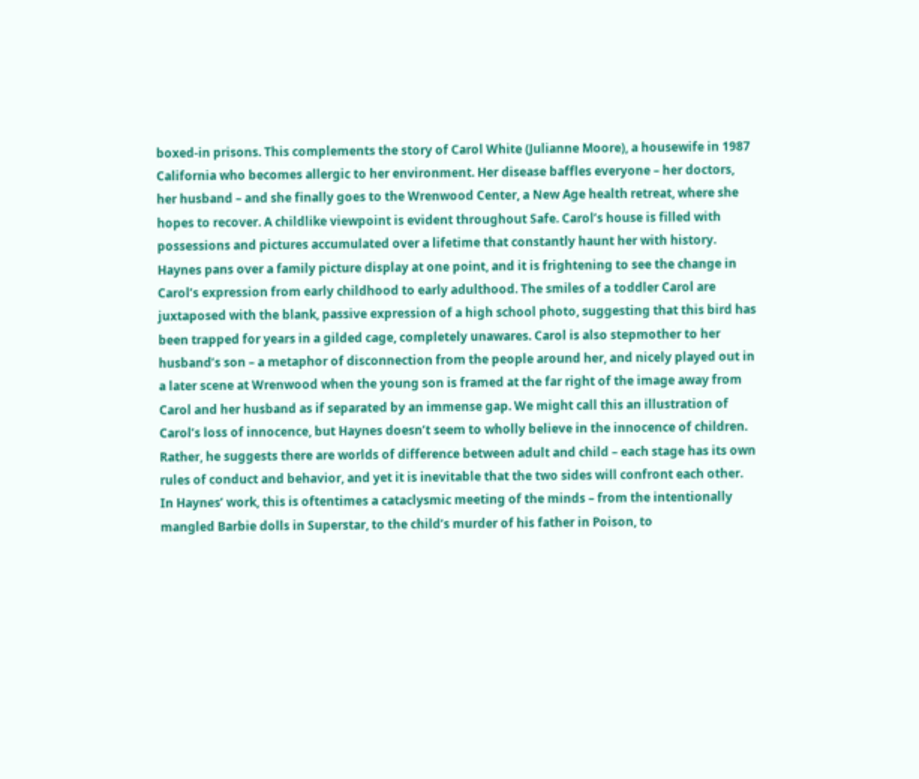boxed-in prisons. This complements the story of Carol White (Julianne Moore), a housewife in 1987 California who becomes allergic to her environment. Her disease baffles everyone – her doctors, her husband – and she finally goes to the Wrenwood Center, a New Age health retreat, where she hopes to recover. A childlike viewpoint is evident throughout Safe. Carol’s house is filled with possessions and pictures accumulated over a lifetime that constantly haunt her with history. Haynes pans over a family picture display at one point, and it is frightening to see the change in Carol’s expression from early childhood to early adulthood. The smiles of a toddler Carol are juxtaposed with the blank, passive expression of a high school photo, suggesting that this bird has been trapped for years in a gilded cage, completely unawares. Carol is also stepmother to her husband’s son – a metaphor of disconnection from the people around her, and nicely played out in a later scene at Wrenwood when the young son is framed at the far right of the image away from Carol and her husband as if separated by an immense gap. We might call this an illustration of Carol’s loss of innocence, but Haynes doesn’t seem to wholly believe in the innocence of children. Rather, he suggests there are worlds of difference between adult and child – each stage has its own rules of conduct and behavior, and yet it is inevitable that the two sides will confront each other. In Haynes’ work, this is oftentimes a cataclysmic meeting of the minds – from the intentionally mangled Barbie dolls in Superstar, to the child’s murder of his father in Poison, to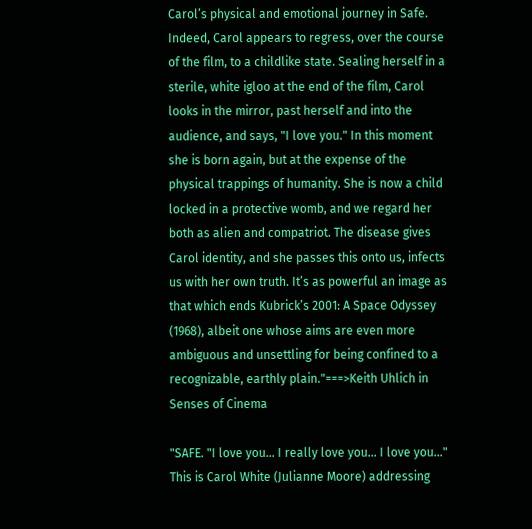Carol’s physical and emotional journey in Safe. Indeed, Carol appears to regress, over the course of the film, to a childlike state. Sealing herself in a sterile, white igloo at the end of the film, Carol looks in the mirror, past herself and into the audience, and says, "I love you." In this moment she is born again, but at the expense of the physical trappings of humanity. She is now a child locked in a protective womb, and we regard her both as alien and compatriot. The disease gives Carol identity, and she passes this onto us, infects us with her own truth. It’s as powerful an image as that which ends Kubrick’s 2001: A Space Odyssey (1968), albeit one whose aims are even more ambiguous and unsettling for being confined to a recognizable, earthly plain."===>Keith Uhlich in Senses of Cinema

"SAFE. "I love you... I really love you... I love you..." This is Carol White (Julianne Moore) addressing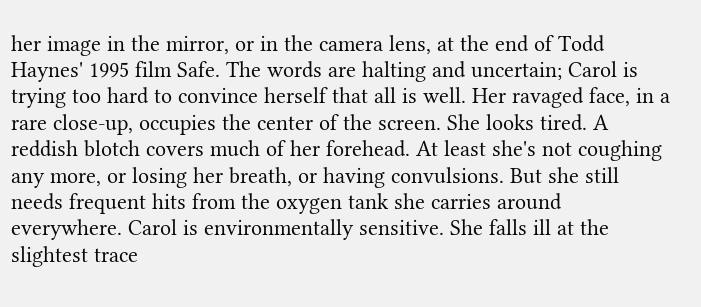her image in the mirror, or in the camera lens, at the end of Todd Haynes' 1995 film Safe. The words are halting and uncertain; Carol is trying too hard to convince herself that all is well. Her ravaged face, in a rare close-up, occupies the center of the screen. She looks tired. A reddish blotch covers much of her forehead. At least she's not coughing any more, or losing her breath, or having convulsions. But she still needs frequent hits from the oxygen tank she carries around everywhere. Carol is environmentally sensitive. She falls ill at the slightest trace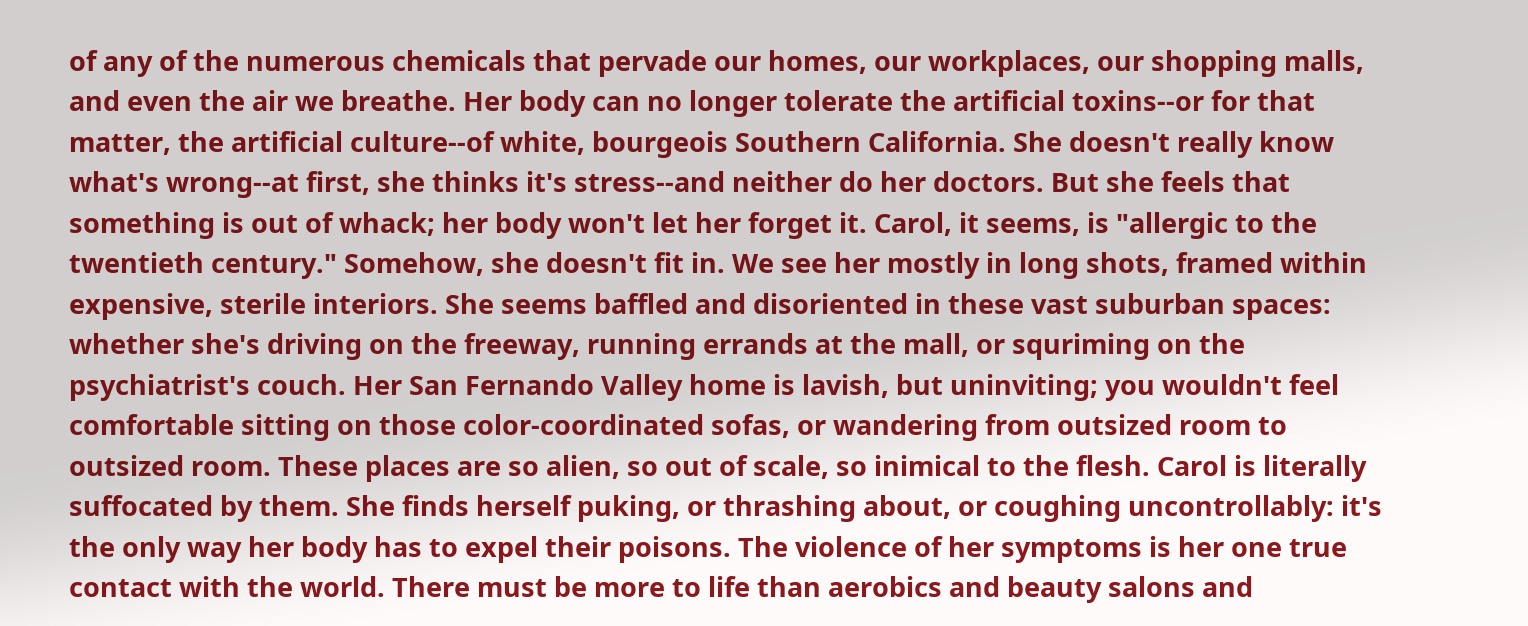of any of the numerous chemicals that pervade our homes, our workplaces, our shopping malls, and even the air we breathe. Her body can no longer tolerate the artificial toxins--or for that matter, the artificial culture--of white, bourgeois Southern California. She doesn't really know what's wrong--at first, she thinks it's stress--and neither do her doctors. But she feels that something is out of whack; her body won't let her forget it. Carol, it seems, is "allergic to the twentieth century." Somehow, she doesn't fit in. We see her mostly in long shots, framed within expensive, sterile interiors. She seems baffled and disoriented in these vast suburban spaces: whether she's driving on the freeway, running errands at the mall, or squriming on the psychiatrist's couch. Her San Fernando Valley home is lavish, but uninviting; you wouldn't feel comfortable sitting on those color-coordinated sofas, or wandering from outsized room to outsized room. These places are so alien, so out of scale, so inimical to the flesh. Carol is literally suffocated by them. She finds herself puking, or thrashing about, or coughing uncontrollably: it's the only way her body has to expel their poisons. The violence of her symptoms is her one true contact with the world. There must be more to life than aerobics and beauty salons and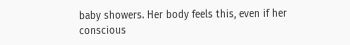baby showers. Her body feels this, even if her conscious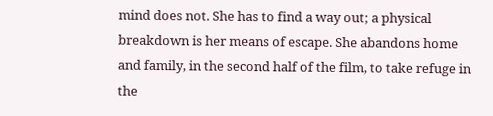mind does not. She has to find a way out; a physical breakdown is her means of escape. She abandons home and family, in the second half of the film, to take refuge in the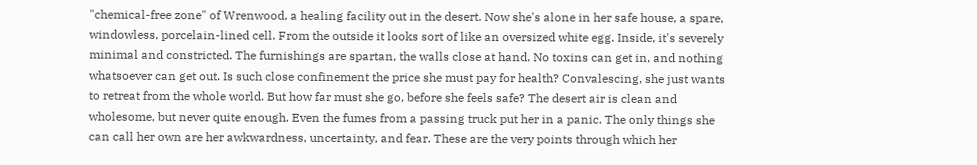"chemical-free zone" of Wrenwood, a healing facility out in the desert. Now she's alone in her safe house, a spare, windowless, porcelain-lined cell. From the outside it looks sort of like an oversized white egg. Inside, it's severely minimal and constricted. The furnishings are spartan, the walls close at hand. No toxins can get in, and nothing whatsoever can get out. Is such close confinement the price she must pay for health? Convalescing, she just wants to retreat from the whole world. But how far must she go, before she feels safe? The desert air is clean and wholesome, but never quite enough. Even the fumes from a passing truck put her in a panic. The only things she can call her own are her awkwardness, uncertainty, and fear. These are the very points through which her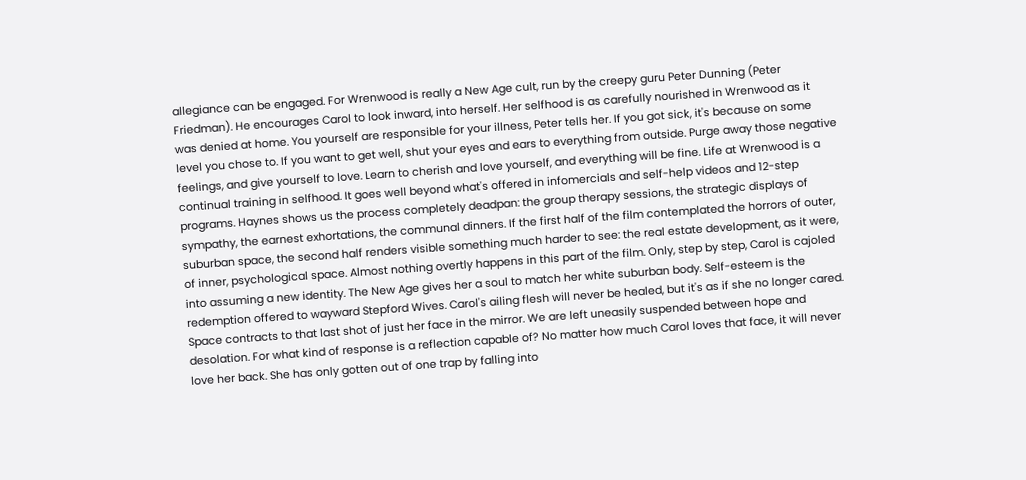allegiance can be engaged. For Wrenwood is really a New Age cult, run by the creepy guru Peter Dunning (Peter Friedman). He encourages Carol to look inward, into herself. Her selfhood is as carefully nourished in Wrenwood as it was denied at home. You yourself are responsible for your illness, Peter tells her. If you got sick, it's because on some level you chose to. If you want to get well, shut your eyes and ears to everything from outside. Purge away those negative feelings, and give yourself to love. Learn to cherish and love yourself, and everything will be fine. Life at Wrenwood is a continual training in selfhood. It goes well beyond what's offered in infomercials and self-help videos and 12-step programs. Haynes shows us the process completely deadpan: the group therapy sessions, the strategic displays of sympathy, the earnest exhortations, the communal dinners. If the first half of the film contemplated the horrors of outer, suburban space, the second half renders visible something much harder to see: the real estate development, as it were, of inner, psychological space. Almost nothing overtly happens in this part of the film. Only, step by step, Carol is cajoled into assuming a new identity. The New Age gives her a soul to match her white suburban body. Self-esteem is the redemption offered to wayward Stepford Wives. Carol's ailing flesh will never be healed, but it's as if she no longer cared. Space contracts to that last shot of just her face in the mirror. We are left uneasily suspended between hope and desolation. For what kind of response is a reflection capable of? No matter how much Carol loves that face, it will never love her back. She has only gotten out of one trap by falling into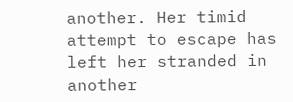another. Her timid attempt to escape has left her stranded in another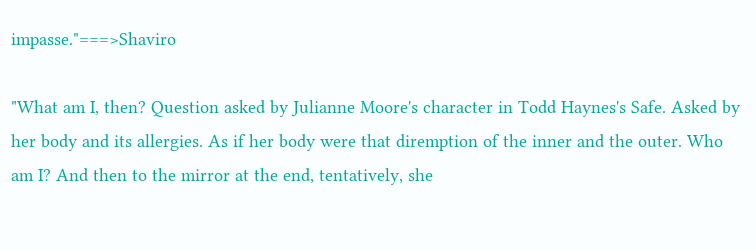impasse."===>Shaviro

"What am I, then? Question asked by Julianne Moore's character in Todd Haynes's Safe. Asked by her body and its allergies. As if her body were that diremption of the inner and the outer. Who am I? And then to the mirror at the end, tentatively, she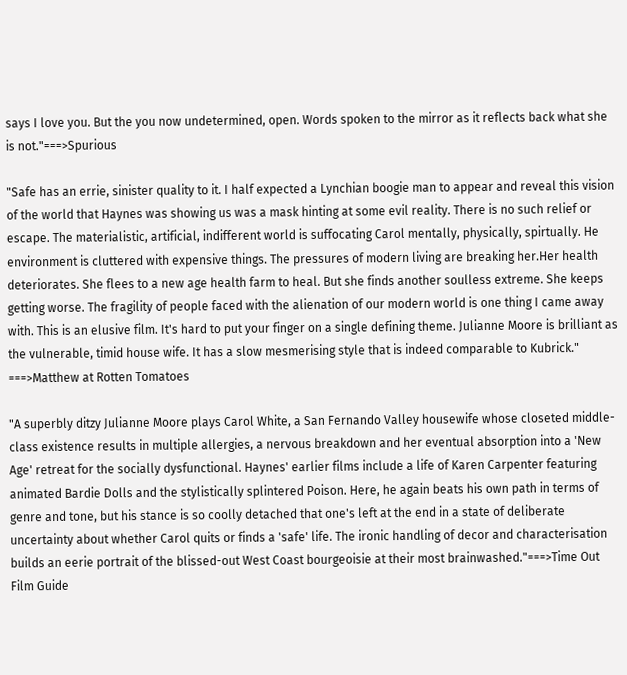says I love you. But the you now undetermined, open. Words spoken to the mirror as it reflects back what she is not."===>Spurious

"Safe has an errie, sinister quality to it. I half expected a Lynchian boogie man to appear and reveal this vision of the world that Haynes was showing us was a mask hinting at some evil reality. There is no such relief or escape. The materialistic, artificial, indifferent world is suffocating Carol mentally, physically, spirtually. He environment is cluttered with expensive things. The pressures of modern living are breaking her.Her health deteriorates. She flees to a new age health farm to heal. But she finds another soulless extreme. She keeps getting worse. The fragility of people faced with the alienation of our modern world is one thing I came away with. This is an elusive film. It's hard to put your finger on a single defining theme. Julianne Moore is brilliant as the vulnerable, timid house wife. It has a slow mesmerising style that is indeed comparable to Kubrick." ===>Matthew at Rotten Tomatoes

"A superbly ditzy Julianne Moore plays Carol White, a San Fernando Valley housewife whose closeted middle-class existence results in multiple allergies, a nervous breakdown and her eventual absorption into a 'New Age' retreat for the socially dysfunctional. Haynes' earlier films include a life of Karen Carpenter featuring animated Bardie Dolls and the stylistically splintered Poison. Here, he again beats his own path in terms of genre and tone, but his stance is so coolly detached that one's left at the end in a state of deliberate uncertainty about whether Carol quits or finds a 'safe' life. The ironic handling of decor and characterisation builds an eerie portrait of the blissed-out West Coast bourgeoisie at their most brainwashed."===>Time Out Film Guide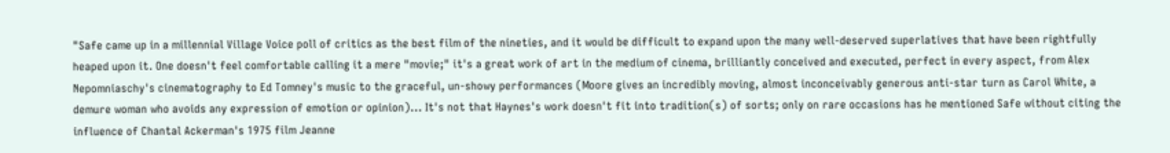"Safe came up in a millennial Village Voice poll of critics as the best film of the nineties, and it would be difficult to expand upon the many well-deserved superlatives that have been rightfully heaped upon it. One doesn't feel comfortable calling it a mere "movie;" it's a great work of art in the medium of cinema, brilliantly conceived and executed, perfect in every aspect, from Alex Nepomniaschy's cinematography to Ed Tomney's music to the graceful, un-showy performances (Moore gives an incredibly moving, almost inconceivably generous anti-star turn as Carol White, a demure woman who avoids any expression of emotion or opinion)... It's not that Haynes's work doesn't fit into tradition(s) of sorts; only on rare occasions has he mentioned Safe without citing the influence of Chantal Ackerman's 1975 film Jeanne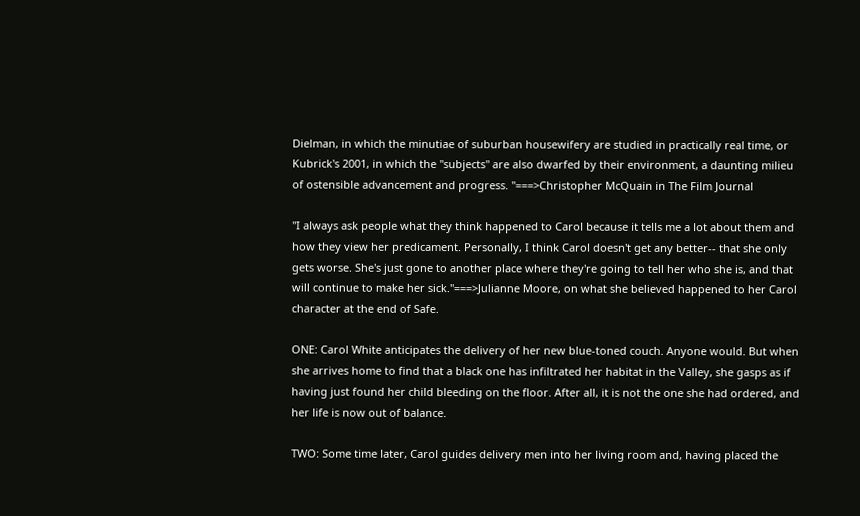Dielman, in which the minutiae of suburban housewifery are studied in practically real time, or Kubrick's 2001, in which the "subjects" are also dwarfed by their environment, a daunting milieu of ostensible advancement and progress. "===>Christopher McQuain in The Film Journal

"I always ask people what they think happened to Carol because it tells me a lot about them and how they view her predicament. Personally, I think Carol doesn't get any better-- that she only gets worse. She's just gone to another place where they're going to tell her who she is, and that will continue to make her sick."===>Julianne Moore, on what she believed happened to her Carol character at the end of Safe.

ONE: Carol White anticipates the delivery of her new blue-toned couch. Anyone would. But when she arrives home to find that a black one has infiltrated her habitat in the Valley, she gasps as if having just found her child bleeding on the floor. After all, it is not the one she had ordered, and her life is now out of balance.

TWO: Some time later, Carol guides delivery men into her living room and, having placed the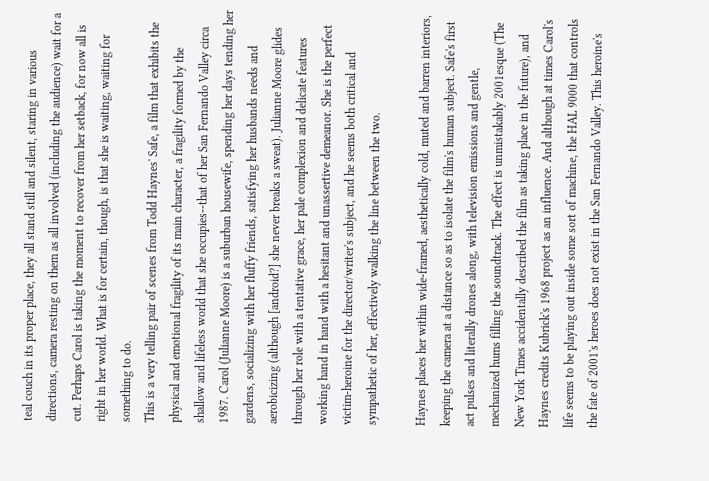teal couch in its proper place, they all stand still and silent, staring in various directions, camera resting on them as all involved (including the audience) wait for a cut. Perhaps Carol is taking the moment to recover from her setback, for now all is right in her world. What is for certain, though, is that she is waiting, waiting for something to do.
This is a very telling pair of scenes from Todd Haynes' Safe, a film that exhibits the physical and emotional fragility of its main character, a fragility formed by the shallow and lifeless world that she occupies--that of her San Fernando Valley circa 1987. Carol (Julianne Moore) is a suburban housewife, spending her days tending her gardens, socializing with her fluffy friends, satisfying her husbands needs and aerobicizing (although [android?] she never breaks a sweat). Julianne Moore glides through her role with a tentative grace, her pale complexion and delicate features working hand in hand with a hesitant and unassertive demeanor. She is the perfect victim-heroine for the director/writer's subject, and he seems both critical and sympathetic of her, effectively walking the line between the two.

Haynes places her within wide-framed, aesthetically cold, muted and barren interiors, keeping the camera at a distance so as to isolate the film's human subject. Safe's first act pulses and literally drones along, with television emissions and gentle, mechanized hums filling the soundtrack. The effect is unmistakably 2001esque (The New York Times accidentally described the film as taking place in the future), and Haynes credits Kubrick's 1968 project as an influence. And although at times Carol's life seems to be playing out inside some sort of machine, the HAL 9000 that controls the fate of 2001's heroes does not exist in the San Fernando Valley. This heroine's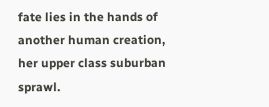fate lies in the hands of another human creation, her upper class suburban sprawl.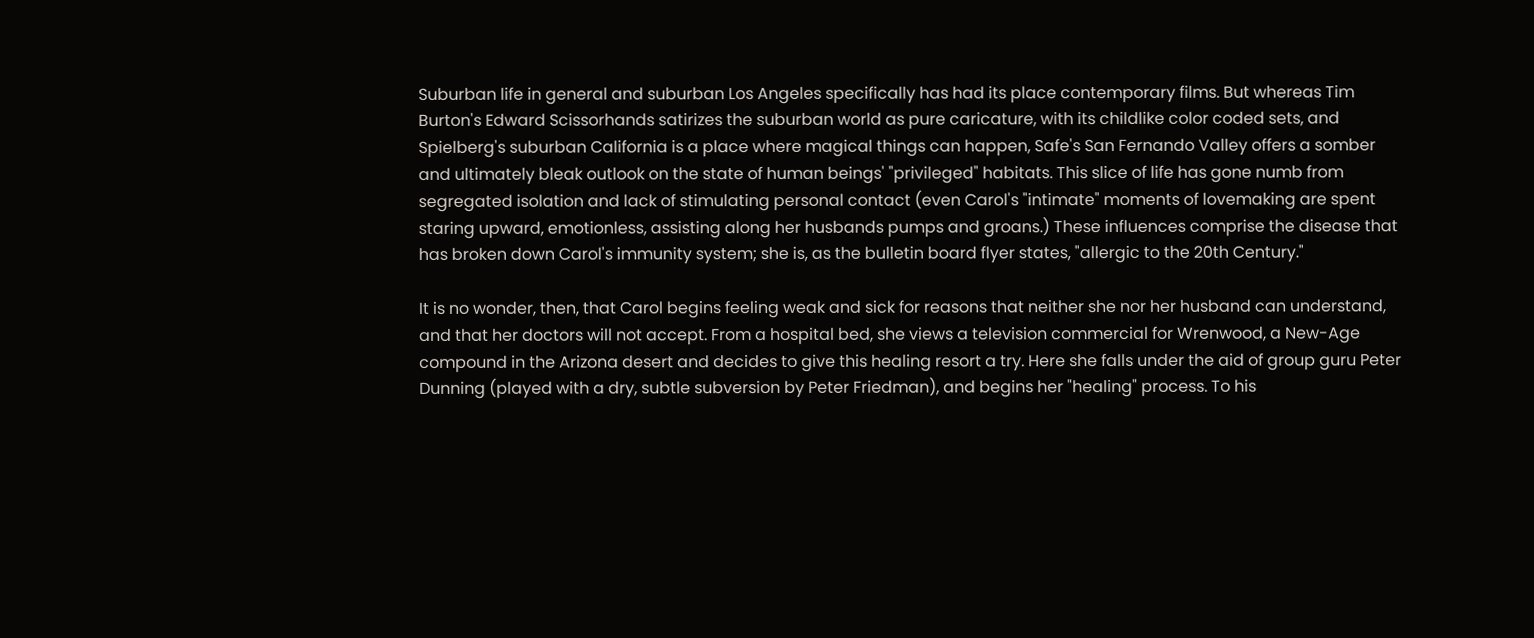Suburban life in general and suburban Los Angeles specifically has had its place contemporary films. But whereas Tim Burton's Edward Scissorhands satirizes the suburban world as pure caricature, with its childlike color coded sets, and Spielberg's suburban California is a place where magical things can happen, Safe's San Fernando Valley offers a somber and ultimately bleak outlook on the state of human beings' "privileged" habitats. This slice of life has gone numb from segregated isolation and lack of stimulating personal contact (even Carol's "intimate" moments of lovemaking are spent staring upward, emotionless, assisting along her husbands pumps and groans.) These influences comprise the disease that has broken down Carol's immunity system; she is, as the bulletin board flyer states, "allergic to the 20th Century."

It is no wonder, then, that Carol begins feeling weak and sick for reasons that neither she nor her husband can understand, and that her doctors will not accept. From a hospital bed, she views a television commercial for Wrenwood, a New-Age compound in the Arizona desert and decides to give this healing resort a try. Here she falls under the aid of group guru Peter Dunning (played with a dry, subtle subversion by Peter Friedman), and begins her "healing" process. To his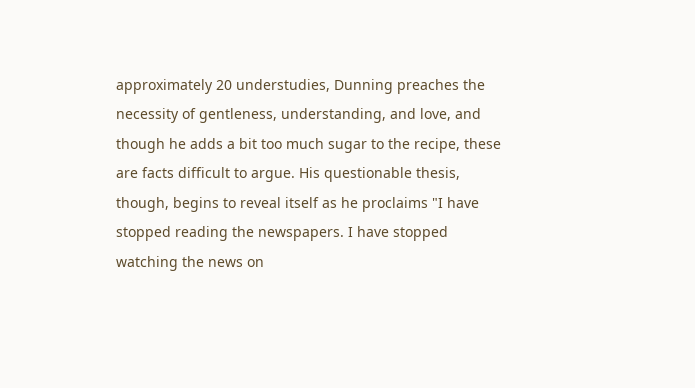approximately 20 understudies, Dunning preaches the necessity of gentleness, understanding, and love, and though he adds a bit too much sugar to the recipe, these are facts difficult to argue. His questionable thesis, though, begins to reveal itself as he proclaims "I have stopped reading the newspapers. I have stopped watching the news on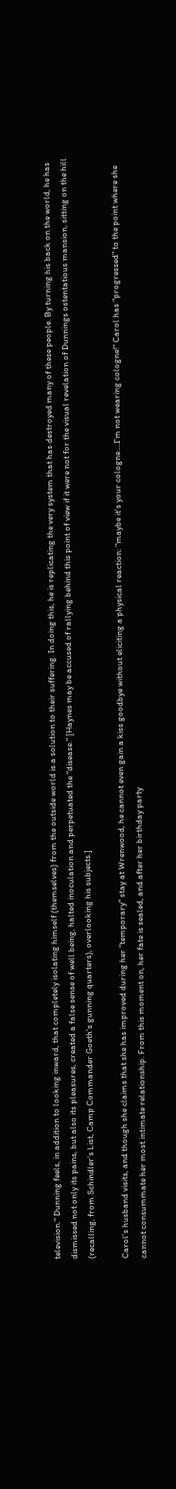television." Dunning feels, in addition to looking inward, that completely isolating himself (themselves) from the outside world is a solution to their suffering. In doing this, he is replicating the very system that has destroyed many of these people. By turning his back on the world, he has dismissed not only its pains, but also its pleasures, created a false sense of well being, halted inoculation and perpetuated the "disease." [Haynes may be accused of rallying behind this point of view if it were not for the visual revelation of Dunnings ostentatious mansion, sitting on the hill (recalling, from Schindler's List, Camp Commander Goeth's gunning quarters), overlooking his subjects.]

Carol's husband visits, and though she claims that she has improved during her "temporary" stay at Wrenwood, he cannot even gain a kiss goodbye without eliciting a physical reaction: "maybe it's your cologne....I'm not wearing cologne!" Carol has "progressed" to the point where she cannot consummate her most intimate relationship. From this moment on, her fate is sealed, and after her birthday party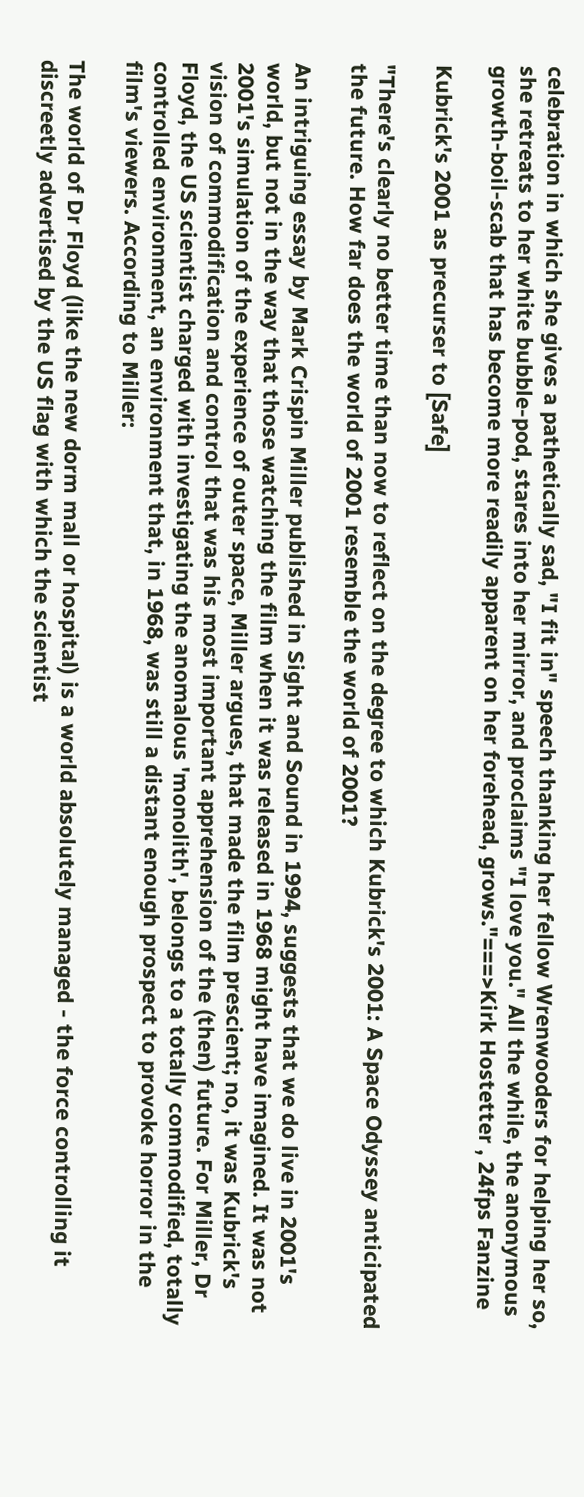celebration in which she gives a pathetically sad, "I fit in" speech thanking her fellow Wrenwooders for helping her so, she retreats to her white bubble-pod, stares into her mirror, and proclaims "I love you." All the while, the anonymous growth-boil-scab that has become more readily apparent on her forehead, grows."===>Kirk Hostetter , 24fps Fanzine

Kubrick's 2001 as precurser to [Safe]

"There's clearly no better time than now to reflect on the degree to which Kubrick's 2001: A Space Odyssey anticipated the future. How far does the world of 2001 resemble the world of 2001?

An intriguing essay by Mark Crispin Miller published in Sight and Sound in 1994, suggests that we do live in 2001's world, but not in the way that those watching the film when it was released in 1968 might have imagined. It was not 2001's simulation of the experience of outer space, Miller argues, that made the film prescient; no, it was Kubrick's vision of commodification and control that was his most important apprehension of the (then) future. For Miller, Dr Floyd, the US scientist charged with investigating the anomalous 'monolith', belongs to a totally commodified, totally controlled environment, an environment that, in 1968, was still a distant enough prospect to provoke horror in the film's viewers. According to Miller:

The world of Dr Floyd (like the new dorm mall or hospital) is a world absolutely managed - the force controlling it discreetly advertised by the US flag with which the scientist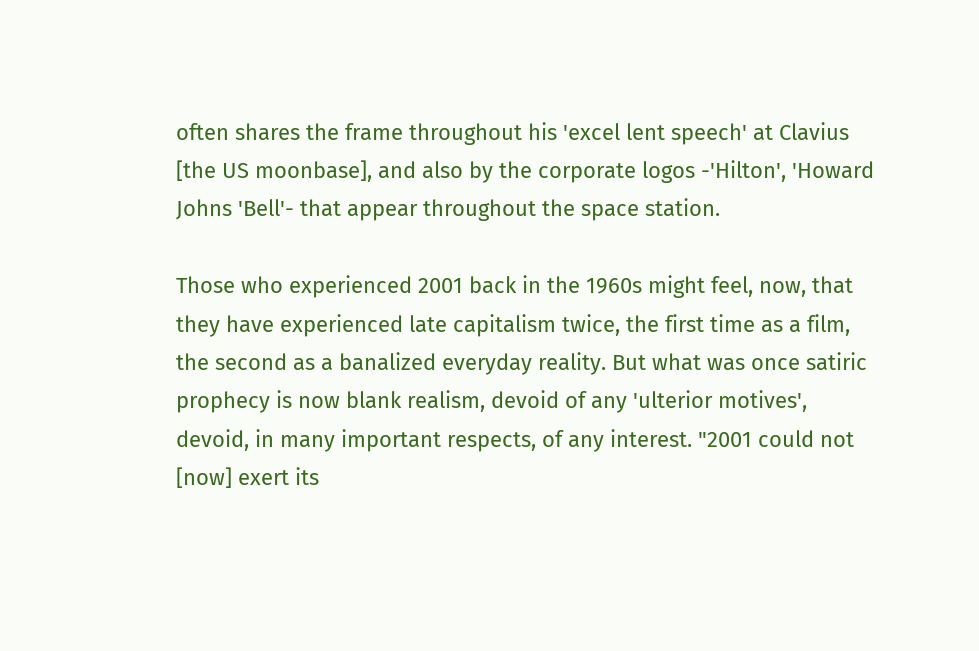often shares the frame throughout his 'excel lent speech' at Clavius [the US moonbase], and also by the corporate logos -'Hilton', 'Howard Johns 'Bell'- that appear throughout the space station.

Those who experienced 2001 back in the 1960s might feel, now, that they have experienced late capitalism twice, the first time as a film, the second as a banalized everyday reality. But what was once satiric prophecy is now blank realism, devoid of any 'ulterior motives', devoid, in many important respects, of any interest. "2001 could not [now] exert its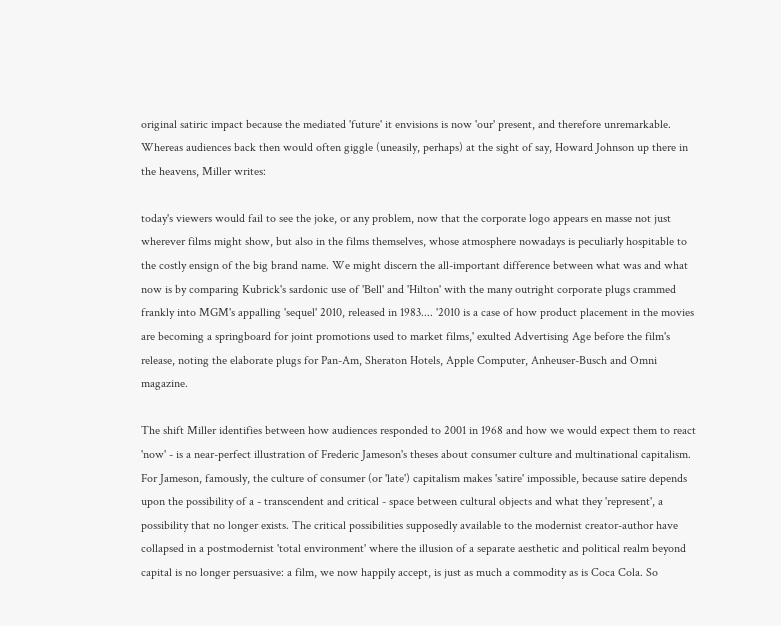original satiric impact because the mediated 'future' it envisions is now 'our' present, and therefore unremarkable. Whereas audiences back then would often giggle (uneasily, perhaps) at the sight of say, Howard Johnson up there in the heavens, Miller writes:

today's viewers would fail to see the joke, or any problem, now that the corporate logo appears en masse not just wherever films might show, but also in the films themselves, whose atmosphere nowadays is peculiarly hospitable to the costly ensign of the big brand name. We might discern the all-important difference between what was and what now is by comparing Kubrick's sardonic use of 'Bell' and 'Hilton' with the many outright corporate plugs crammed frankly into MGM's appalling 'sequel' 2010, released in 1983.... '2010 is a case of how product placement in the movies are becoming a springboard for joint promotions used to market films,' exulted Advertising Age before the film's release, noting the elaborate plugs for Pan-Am, Sheraton Hotels, Apple Computer, Anheuser-Busch and Omni magazine.

The shift Miller identifies between how audiences responded to 2001 in 1968 and how we would expect them to react 'now' - is a near-perfect illustration of Frederic Jameson's theses about consumer culture and multinational capitalism. For Jameson, famously, the culture of consumer (or 'late') capitalism makes 'satire' impossible, because satire depends upon the possibility of a - transcendent and critical - space between cultural objects and what they 'represent', a possibility that no longer exists. The critical possibilities supposedly available to the modernist creator-author have collapsed in a postmodernist 'total environment' where the illusion of a separate aesthetic and political realm beyond capital is no longer persuasive: a film, we now happily accept, is just as much a commodity as is Coca Cola. So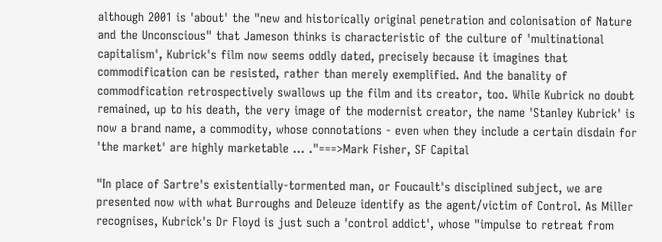although 2001 is 'about' the "new and historically original penetration and colonisation of Nature and the Unconscious" that Jameson thinks is characteristic of the culture of 'multinational capitalism', Kubrick's film now seems oddly dated, precisely because it imagines that commodification can be resisted, rather than merely exemplified. And the banality of commodfication retrospectively swallows up the film and its creator, too. While Kubrick no doubt remained, up to his death, the very image of the modernist creator, the name 'Stanley Kubrick' is now a brand name, a commodity, whose connotations - even when they include a certain disdain for 'the market' are highly marketable ... ."===>Mark Fisher, SF Capital

"In place of Sartre's existentially-tormented man, or Foucault's disciplined subject, we are presented now with what Burroughs and Deleuze identify as the agent/victim of Control. As Miller recognises, Kubrick's Dr Floyd is just such a 'control addict', whose "impulse to retreat from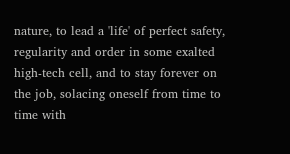nature, to lead a 'life' of perfect safety, regularity and order in some exalted high-tech cell, and to stay forever on the job, solacing oneself from time to time with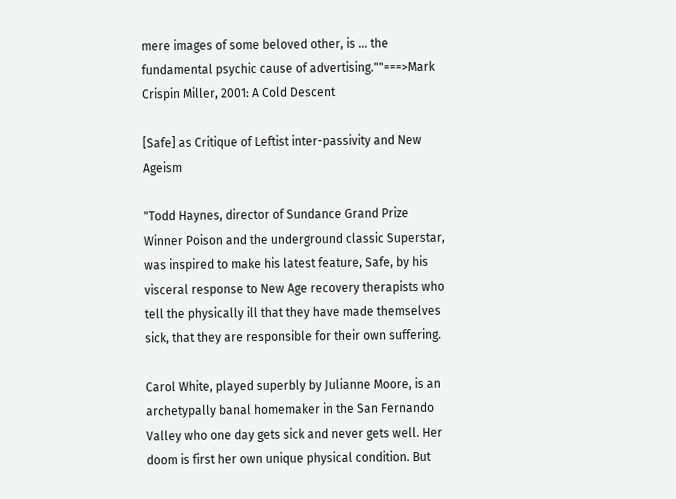mere images of some beloved other, is ... the fundamental psychic cause of advertising.""===>Mark Crispin Miller, 2001: A Cold Descent

[Safe] as Critique of Leftist inter-passivity and New Ageism

"Todd Haynes, director of Sundance Grand Prize Winner Poison and the underground classic Superstar, was inspired to make his latest feature, Safe, by his visceral response to New Age recovery therapists who tell the physically ill that they have made themselves sick, that they are responsible for their own suffering.

Carol White, played superbly by Julianne Moore, is an archetypally banal homemaker in the San Fernando Valley who one day gets sick and never gets well. Her doom is first her own unique physical condition. But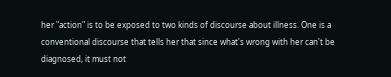her "action" is to be exposed to two kinds of discourse about illness. One is a conventional discourse that tells her that since what's wrong with her can't be diagnosed, it must not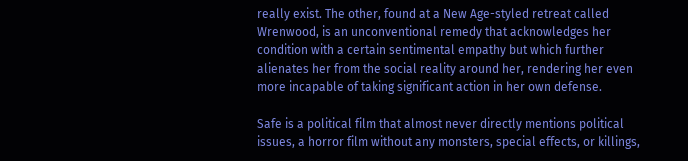really exist. The other, found at a New Age-styled retreat called Wrenwood, is an unconventional remedy that acknowledges her condition with a certain sentimental empathy but which further alienates her from the social reality around her, rendering her even more incapable of taking significant action in her own defense.

Safe is a political film that almost never directly mentions political issues, a horror film without any monsters, special effects, or killings,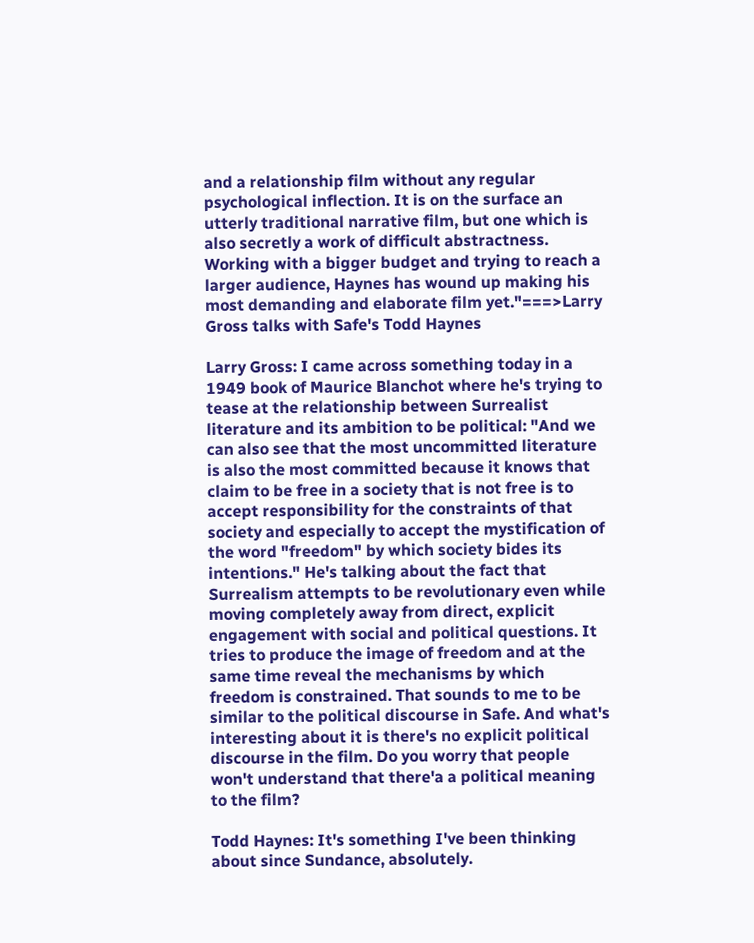and a relationship film without any regular psychological inflection. It is on the surface an utterly traditional narrative film, but one which is also secretly a work of difficult abstractness. Working with a bigger budget and trying to reach a larger audience, Haynes has wound up making his most demanding and elaborate film yet."===>Larry Gross talks with Safe's Todd Haynes

Larry Gross: I came across something today in a 1949 book of Maurice Blanchot where he's trying to tease at the relationship between Surrealist literature and its ambition to be political: "And we can also see that the most uncommitted literature is also the most committed because it knows that claim to be free in a society that is not free is to accept responsibility for the constraints of that society and especially to accept the mystification of the word "freedom" by which society bides its intentions." He's talking about the fact that Surrealism attempts to be revolutionary even while moving completely away from direct, explicit engagement with social and political questions. It tries to produce the image of freedom and at the same time reveal the mechanisms by which freedom is constrained. That sounds to me to be similar to the political discourse in Safe. And what's interesting about it is there's no explicit political discourse in the film. Do you worry that people won't understand that there'a a political meaning to the film?

Todd Haynes: It's something I've been thinking about since Sundance, absolutely.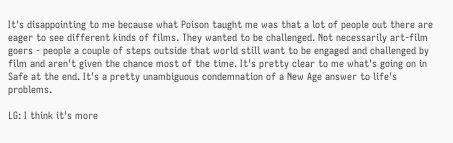It's disappointing to me because what Poison taught me was that a lot of people out there are eager to see different kinds of films. They wanted to be challenged. Not necessarily art-film goers - people a couple of steps outside that world still want to be engaged and challenged by film and aren't given the chance most of the time. It's pretty clear to me what's going on in Safe at the end. It's a pretty unambiguous condemnation of a New Age answer to life's problems.

LG: I think it's more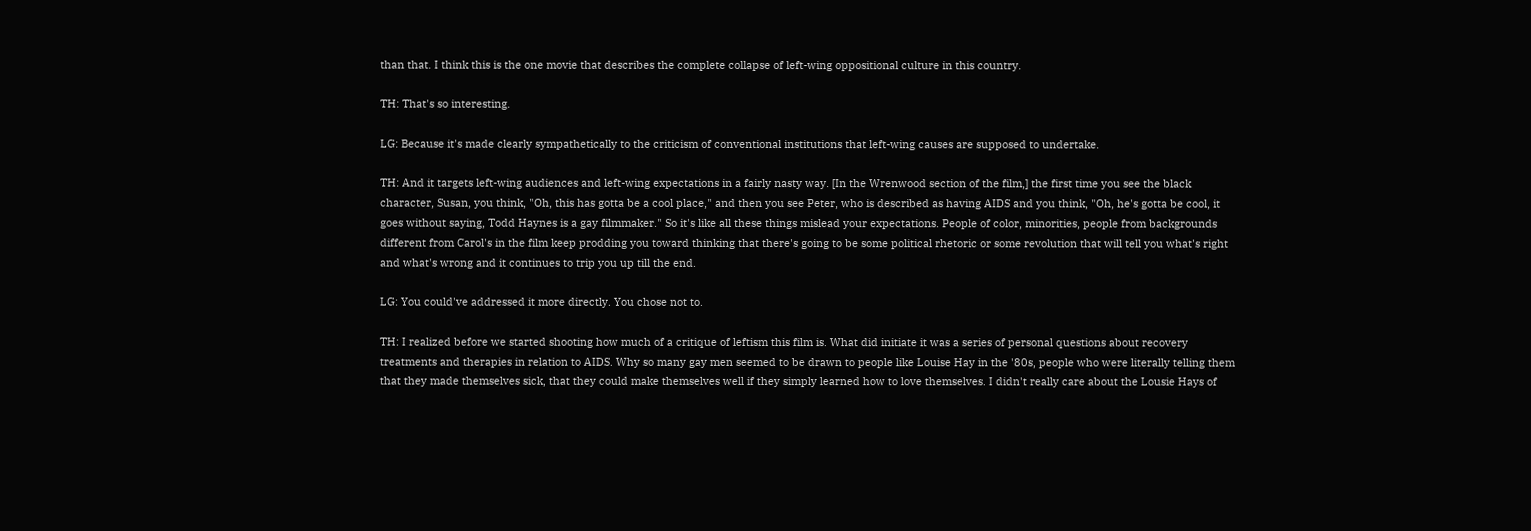than that. I think this is the one movie that describes the complete collapse of left-wing oppositional culture in this country.

TH: That's so interesting.

LG: Because it's made clearly sympathetically to the criticism of conventional institutions that left-wing causes are supposed to undertake.

TH: And it targets left-wing audiences and left-wing expectations in a fairly nasty way. [In the Wrenwood section of the film,] the first time you see the black character, Susan, you think, "Oh, this has gotta be a cool place," and then you see Peter, who is described as having AIDS and you think, "Oh, he's gotta be cool, it goes without saying, Todd Haynes is a gay filmmaker." So it's like all these things mislead your expectations. People of color, minorities, people from backgrounds different from Carol's in the film keep prodding you toward thinking that there's going to be some political rhetoric or some revolution that will tell you what's right and what's wrong and it continues to trip you up till the end.

LG: You could've addressed it more directly. You chose not to.

TH: I realized before we started shooting how much of a critique of leftism this film is. What did initiate it was a series of personal questions about recovery treatments and therapies in relation to AIDS. Why so many gay men seemed to be drawn to people like Louise Hay in the '80s, people who were literally telling them that they made themselves sick, that they could make themselves well if they simply learned how to love themselves. I didn't really care about the Lousie Hays of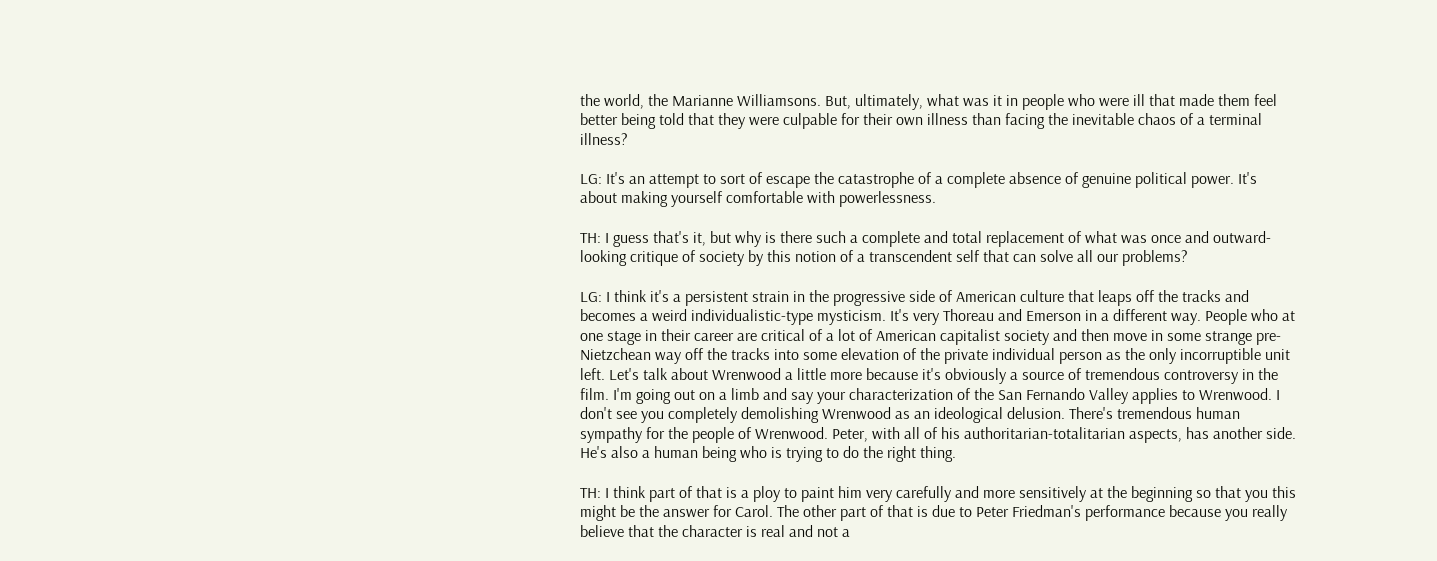the world, the Marianne Williamsons. But, ultimately, what was it in people who were ill that made them feel better being told that they were culpable for their own illness than facing the inevitable chaos of a terminal illness?

LG: It's an attempt to sort of escape the catastrophe of a complete absence of genuine political power. It's about making yourself comfortable with powerlessness.

TH: I guess that's it, but why is there such a complete and total replacement of what was once and outward-looking critique of society by this notion of a transcendent self that can solve all our problems?

LG: I think it's a persistent strain in the progressive side of American culture that leaps off the tracks and becomes a weird individualistic-type mysticism. It's very Thoreau and Emerson in a different way. People who at one stage in their career are critical of a lot of American capitalist society and then move in some strange pre-Nietzchean way off the tracks into some elevation of the private individual person as the only incorruptible unit left. Let's talk about Wrenwood a little more because it's obviously a source of tremendous controversy in the film. I'm going out on a limb and say your characterization of the San Fernando Valley applies to Wrenwood. I don't see you completely demolishing Wrenwood as an ideological delusion. There's tremendous human sympathy for the people of Wrenwood. Peter, with all of his authoritarian-totalitarian aspects, has another side. He's also a human being who is trying to do the right thing.

TH: I think part of that is a ploy to paint him very carefully and more sensitively at the beginning so that you this might be the answer for Carol. The other part of that is due to Peter Friedman's performance because you really believe that the character is real and not a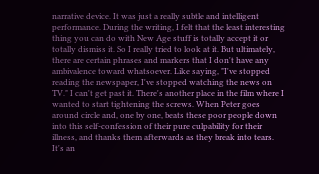narrative device. It was just a really subtle and intelligent performance. During the writing, I felt that the least interesting thing you can do with New Age stuff is totally accept it or totally dismiss it. So I really tried to look at it. But ultimately, there are certain phrases and markers that I don't have any ambivalence toward whatsoever. Like saying, "I've stopped reading the newspaper, I've stopped watching the news on TV." I can't get past it. There's another place in the film where I wanted to start tightening the screws. When Peter goes around circle and, one by one, beats these poor people down into this self-confession of their pure culpability for their illness, and thanks them afterwards as they break into tears. It's an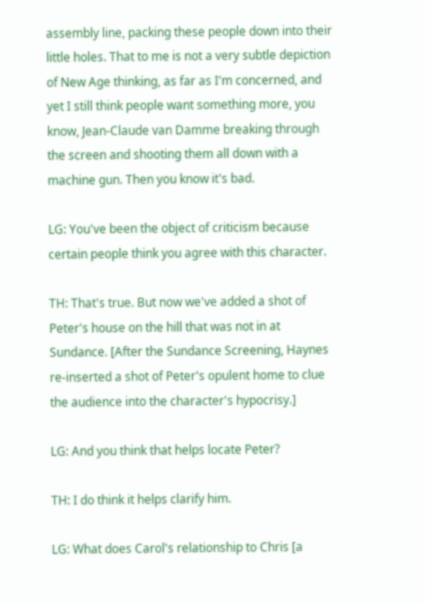assembly line, packing these people down into their little holes. That to me is not a very subtle depiction of New Age thinking, as far as I'm concerned, and yet I still think people want something more, you know, Jean-Claude van Damme breaking through the screen and shooting them all down with a machine gun. Then you know it's bad.

LG: You've been the object of criticism because certain people think you agree with this character.

TH: That's true. But now we've added a shot of Peter's house on the hill that was not in at Sundance. [After the Sundance Screening, Haynes re-inserted a shot of Peter's opulent home to clue the audience into the character's hypocrisy.]

LG: And you think that helps locate Peter?

TH: I do think it helps clarify him.

LG: What does Carol's relationship to Chris [a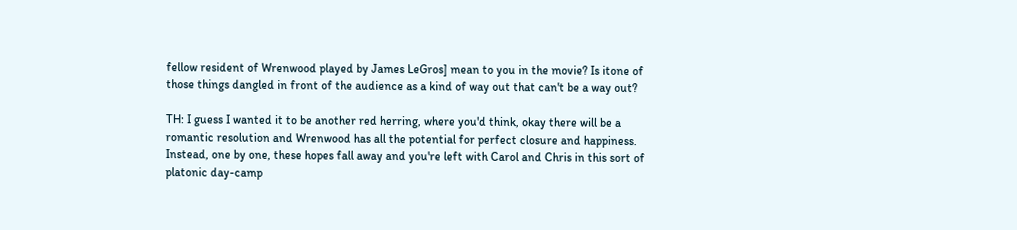fellow resident of Wrenwood played by James LeGros] mean to you in the movie? Is itone of those things dangled in front of the audience as a kind of way out that can't be a way out?

TH: I guess I wanted it to be another red herring, where you'd think, okay there will be a romantic resolution and Wrenwood has all the potential for perfect closure and happiness. Instead, one by one, these hopes fall away and you're left with Carol and Chris in this sort of platonic day-camp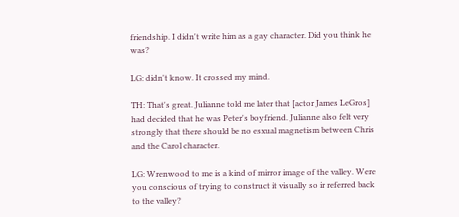friendship. I didn't write him as a gay character. Did you think he was?

LG: didn't know. It crossed my mind.

TH: That's great. Julianne told me later that [actor James LeGros] had decided that he was Peter's boyfriend. Julianne also felt very strongly that there should be no esxual magnetism between Chris and the Carol character.

LG: Wrenwood to me is a kind of mirror image of the valley. Were you conscious of trying to construct it visually so ir referred back to the valley?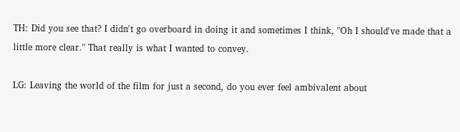TH: Did you see that? I didn't go overboard in doing it and sometimes I think, "Oh I should've made that a little more clear." That really is what I wanted to convey.

LG: Leaving the world of the film for just a second, do you ever feel ambivalent about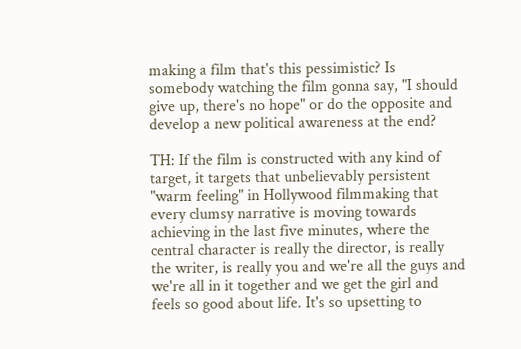making a film that's this pessimistic? Is somebody watching the film gonna say, "I should give up, there's no hope" or do the opposite and develop a new political awareness at the end?

TH: If the film is constructed with any kind of target, it targets that unbelievably persistent "warm feeling" in Hollywood filmmaking that every clumsy narrative is moving towards achieving in the last five minutes, where the central character is really the director, is really the writer, is really you and we're all the guys and we're all in it together and we get the girl and feels so good about life. It's so upsetting to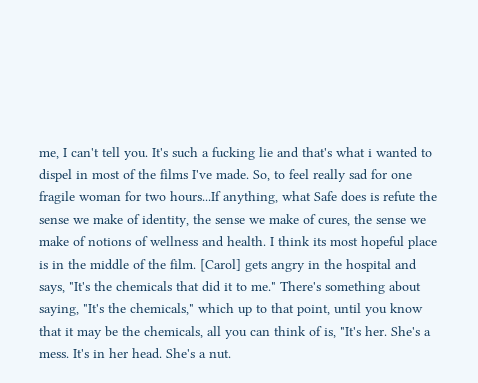me, I can't tell you. It's such a fucking lie and that's what i wanted to dispel in most of the films I've made. So, to feel really sad for one fragile woman for two hours...If anything, what Safe does is refute the sense we make of identity, the sense we make of cures, the sense we make of notions of wellness and health. I think its most hopeful place is in the middle of the film. [Carol] gets angry in the hospital and says, "It's the chemicals that did it to me." There's something about saying, "It's the chemicals," which up to that point, until you know that it may be the chemicals, all you can think of is, "It's her. She's a mess. It's in her head. She's a nut.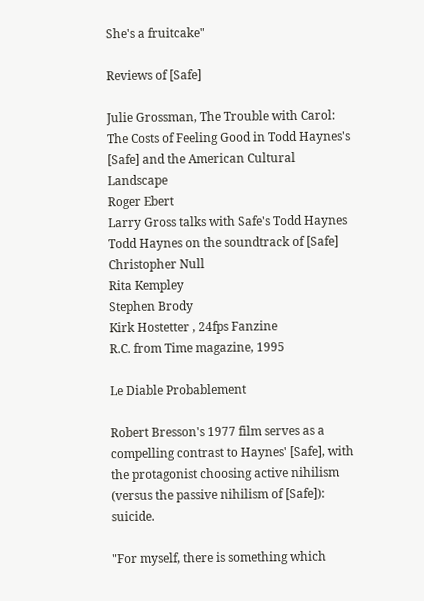She's a fruitcake"

Reviews of [Safe]

Julie Grossman, The Trouble with Carol: The Costs of Feeling Good in Todd Haynes's [Safe] and the American Cultural Landscape
Roger Ebert
Larry Gross talks with Safe's Todd Haynes
Todd Haynes on the soundtrack of [Safe]
Christopher Null
Rita Kempley
Stephen Brody
Kirk Hostetter , 24fps Fanzine
R.C. from Time magazine, 1995

Le Diable Probablement

Robert Bresson's 1977 film serves as a compelling contrast to Haynes' [Safe], with the protagonist choosing active nihilism (versus the passive nihilism of [Safe]): suicide.

"For myself, there is something which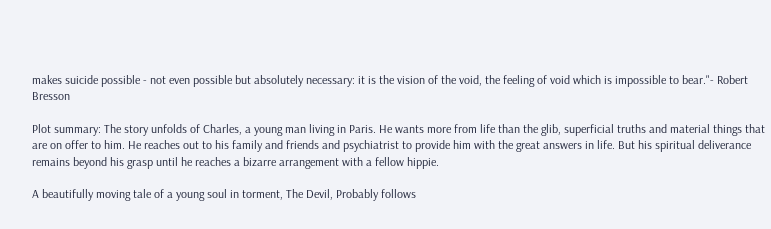makes suicide possible - not even possible but absolutely necessary: it is the vision of the void, the feeling of void which is impossible to bear."- Robert Bresson

Plot summary: The story unfolds of Charles, a young man living in Paris. He wants more from life than the glib, superficial truths and material things that are on offer to him. He reaches out to his family and friends and psychiatrist to provide him with the great answers in life. But his spiritual deliverance remains beyond his grasp until he reaches a bizarre arrangement with a fellow hippie.

A beautifully moving tale of a young soul in torment, The Devil, Probably follows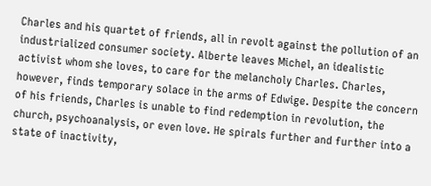Charles and his quartet of friends, all in revolt against the pollution of an industrialized consumer society. Alberte leaves Michel, an idealistic activist whom she loves, to care for the melancholy Charles. Charles, however, finds temporary solace in the arms of Edwige. Despite the concern of his friends, Charles is unable to find redemption in revolution, the church, psychoanalysis, or even love. He spirals further and further into a state of inactivity,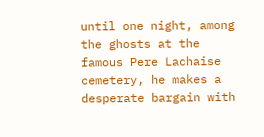until one night, among the ghosts at the famous Pere Lachaise cemetery, he makes a desperate bargain with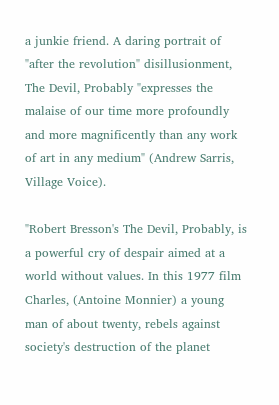a junkie friend. A daring portrait of "after the revolution" disillusionment, The Devil, Probably "expresses the malaise of our time more profoundly and more magnificently than any work of art in any medium" (Andrew Sarris, Village Voice).

"Robert Bresson's The Devil, Probably, is a powerful cry of despair aimed at a world without values. In this 1977 film Charles, (Antoine Monnier) a young man of about twenty, rebels against society's destruction of the planet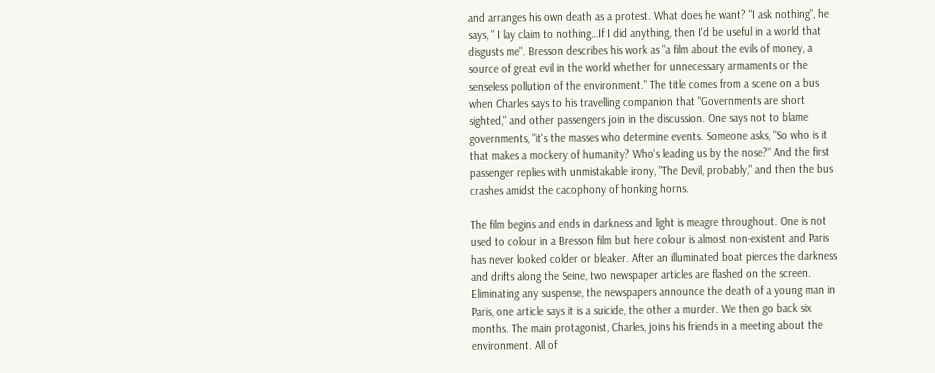and arranges his own death as a protest. What does he want? "I ask nothing", he says, " I lay claim to nothing…If I did anything, then I'd be useful in a world that disgusts me". Bresson describes his work as "a film about the evils of money, a source of great evil in the world whether for unnecessary armaments or the senseless pollution of the environment." The title comes from a scene on a bus when Charles says to his travelling companion that "Governments are short sighted," and other passengers join in the discussion. One says not to blame governments, "it's the masses who determine events. Someone asks, "So who is it that makes a mockery of humanity? Who's leading us by the nose?" And the first passenger replies with unmistakable irony, "The Devil, probably," and then the bus crashes amidst the cacophony of honking horns.

The film begins and ends in darkness and light is meagre throughout. One is not used to colour in a Bresson film but here colour is almost non-existent and Paris has never looked colder or bleaker. After an illuminated boat pierces the darkness and drifts along the Seine, two newspaper articles are flashed on the screen. Eliminating any suspense, the newspapers announce the death of a young man in Paris, one article says it is a suicide, the other a murder. We then go back six months. The main protagonist, Charles, joins his friends in a meeting about the environment. All of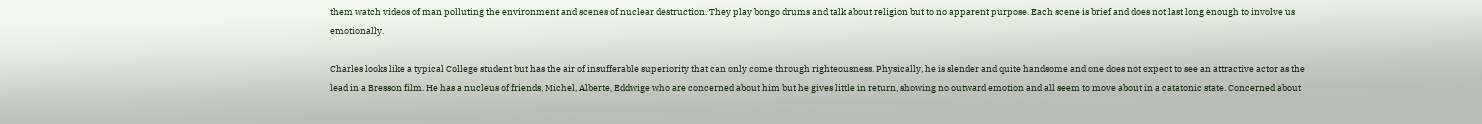them watch videos of man polluting the environment and scenes of nuclear destruction. They play bongo drums and talk about religion but to no apparent purpose. Each scene is brief and does not last long enough to involve us emotionally.

Charles looks like a typical College student but has the air of insufferable superiority that can only come through righteousness. Physically, he is slender and quite handsome and one does not expect to see an attractive actor as the lead in a Bresson film. He has a nucleus of friends, Michel, Alberte, Eddwige who are concerned about him but he gives little in return, showing no outward emotion and all seem to move about in a catatonic state. Concerned about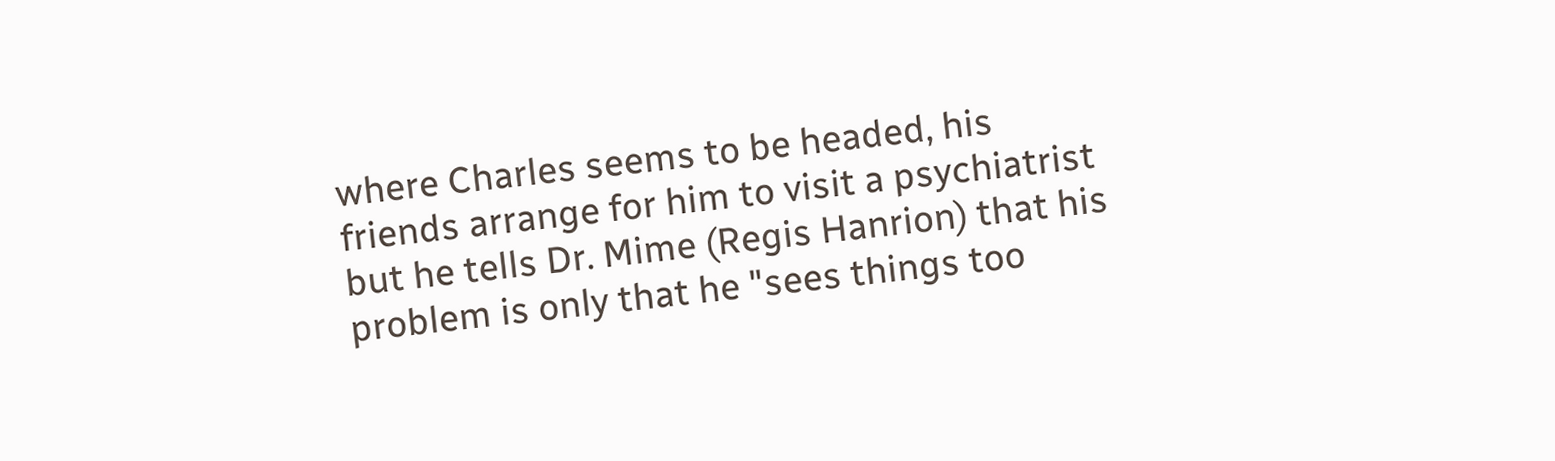where Charles seems to be headed, his friends arrange for him to visit a psychiatrist but he tells Dr. Mime (Regis Hanrion) that his problem is only that he "sees things too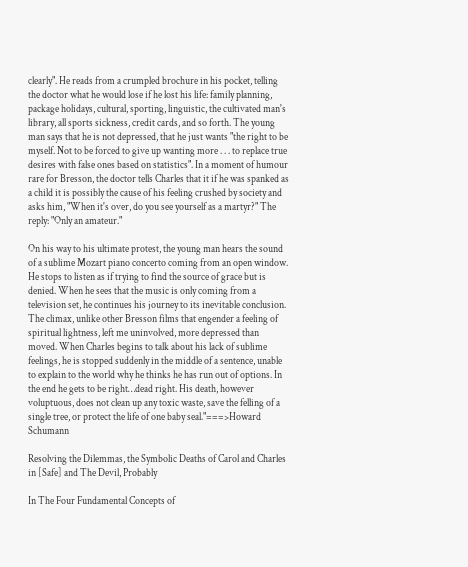clearly". He reads from a crumpled brochure in his pocket, telling the doctor what he would lose if he lost his life: family planning, package holidays, cultural, sporting, linguistic, the cultivated man's library, all sports sickness, credit cards, and so forth. The young man says that he is not depressed, that he just wants "the right to be myself. Not to be forced to give up wanting more . . . to replace true desires with false ones based on statistics". In a moment of humour rare for Bresson, the doctor tells Charles that it if he was spanked as a child it is possibly the cause of his feeling crushed by society and asks him, "When it's over, do you see yourself as a martyr?" The reply: "Only an amateur."

On his way to his ultimate protest, the young man hears the sound of a sublime Mozart piano concerto coming from an open window. He stops to listen as if trying to find the source of grace but is denied. When he sees that the music is only coming from a television set, he continues his journey to its inevitable conclusion. The climax, unlike other Bresson films that engender a feeling of spiritual lightness, left me uninvolved, more depressed than moved. When Charles begins to talk about his lack of sublime feelings, he is stopped suddenly in the middle of a sentence, unable to explain to the world why he thinks he has run out of options. In the end he gets to be right…dead right. His death, however voluptuous, does not clean up any toxic waste, save the felling of a single tree, or protect the life of one baby seal."===>Howard Schumann

Resolving the Dilemmas, the Symbolic Deaths of Carol and Charles in [Safe] and The Devil, Probably

In The Four Fundamental Concepts of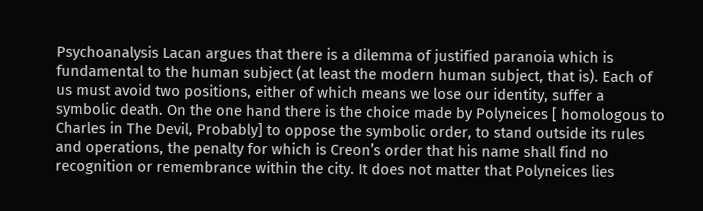Psychoanalysis Lacan argues that there is a dilemma of justified paranoia which is fundamental to the human subject (at least the modern human subject, that is). Each of us must avoid two positions, either of which means we lose our identity, suffer a symbolic death. On the one hand there is the choice made by Polyneices [ homologous to Charles in The Devil, Probably] to oppose the symbolic order, to stand outside its rules and operations, the penalty for which is Creon’s order that his name shall find no recognition or remembrance within the city. It does not matter that Polyneices lies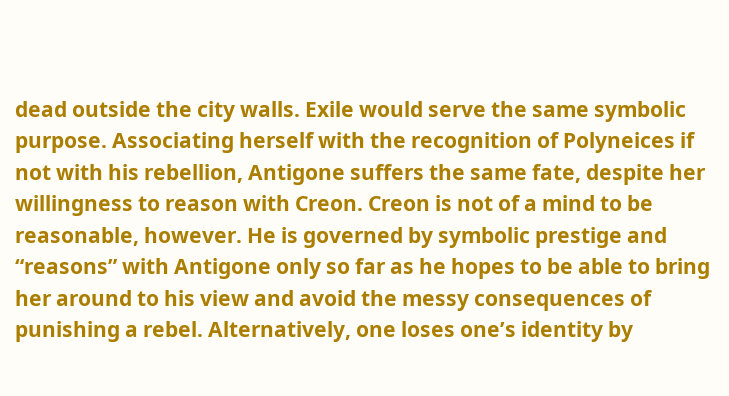dead outside the city walls. Exile would serve the same symbolic purpose. Associating herself with the recognition of Polyneices if not with his rebellion, Antigone suffers the same fate, despite her willingness to reason with Creon. Creon is not of a mind to be reasonable, however. He is governed by symbolic prestige and “reasons” with Antigone only so far as he hopes to be able to bring her around to his view and avoid the messy consequences of punishing a rebel. Alternatively, one loses one’s identity by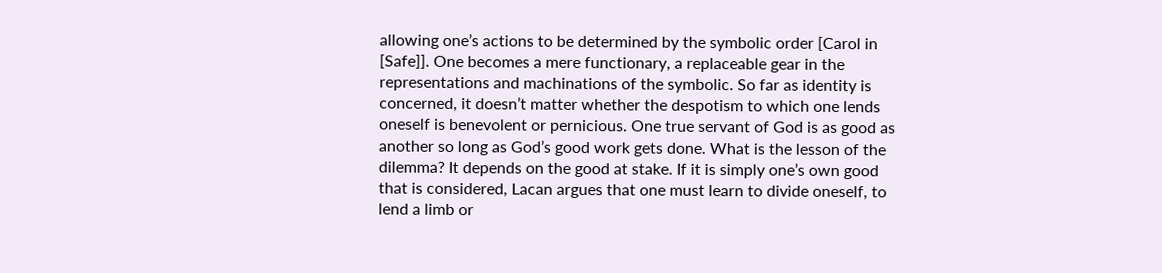allowing one’s actions to be determined by the symbolic order [Carol in [Safe]]. One becomes a mere functionary, a replaceable gear in the representations and machinations of the symbolic. So far as identity is concerned, it doesn’t matter whether the despotism to which one lends oneself is benevolent or pernicious. One true servant of God is as good as another so long as God’s good work gets done. What is the lesson of the dilemma? It depends on the good at stake. If it is simply one’s own good that is considered, Lacan argues that one must learn to divide oneself, to lend a limb or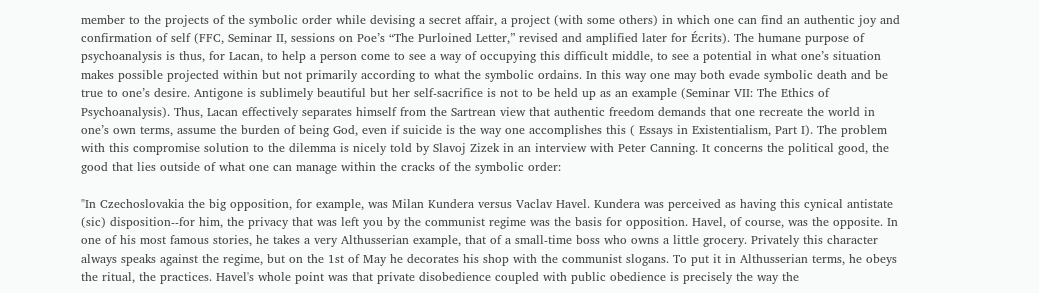member to the projects of the symbolic order while devising a secret affair, a project (with some others) in which one can find an authentic joy and confirmation of self (FFC, Seminar II, sessions on Poe’s “The Purloined Letter,” revised and amplified later for Écrits). The humane purpose of psychoanalysis is thus, for Lacan, to help a person come to see a way of occupying this difficult middle, to see a potential in what one’s situation makes possible projected within but not primarily according to what the symbolic ordains. In this way one may both evade symbolic death and be true to one’s desire. Antigone is sublimely beautiful but her self-sacrifice is not to be held up as an example (Seminar VII: The Ethics of Psychoanalysis). Thus, Lacan effectively separates himself from the Sartrean view that authentic freedom demands that one recreate the world in one’s own terms, assume the burden of being God, even if suicide is the way one accomplishes this ( Essays in Existentialism, Part I). The problem with this compromise solution to the dilemma is nicely told by Slavoj Zizek in an interview with Peter Canning. It concerns the political good, the good that lies outside of what one can manage within the cracks of the symbolic order:

"In Czechoslovakia the big opposition, for example, was Milan Kundera versus Vaclav Havel. Kundera was perceived as having this cynical antistate (sic) disposition--for him, the privacy that was left you by the communist regime was the basis for opposition. Havel, of course, was the opposite. In one of his most famous stories, he takes a very Althusserian example, that of a small-time boss who owns a little grocery. Privately this character always speaks against the regime, but on the 1st of May he decorates his shop with the communist slogans. To put it in Althusserian terms, he obeys the ritual, the practices. Havel's whole point was that private disobedience coupled with public obedience is precisely the way the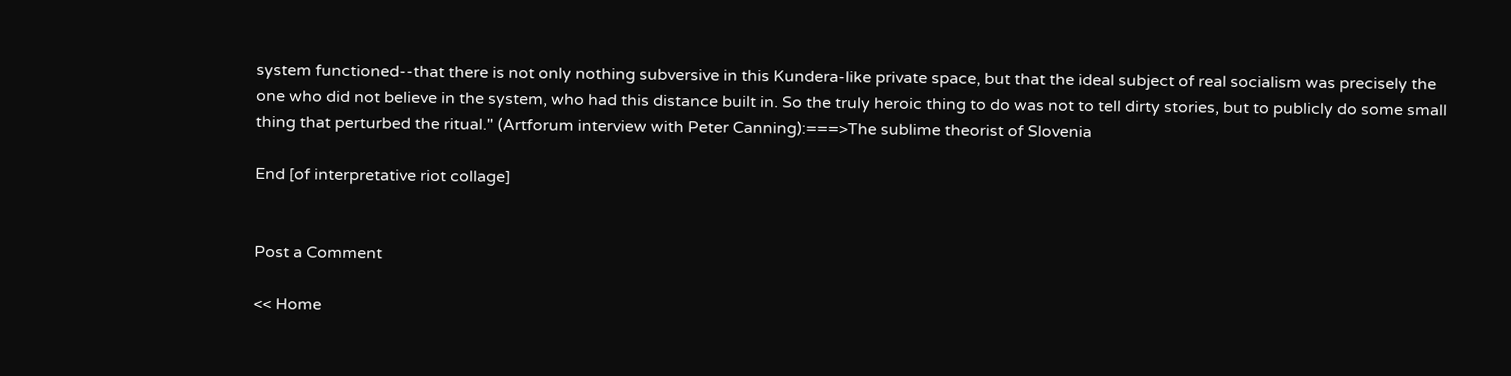system functioned--that there is not only nothing subversive in this Kundera-like private space, but that the ideal subject of real socialism was precisely the one who did not believe in the system, who had this distance built in. So the truly heroic thing to do was not to tell dirty stories, but to publicly do some small thing that perturbed the ritual." (Artforum interview with Peter Canning):===>The sublime theorist of Slovenia

End [of interpretative riot collage]


Post a Comment

<< Home